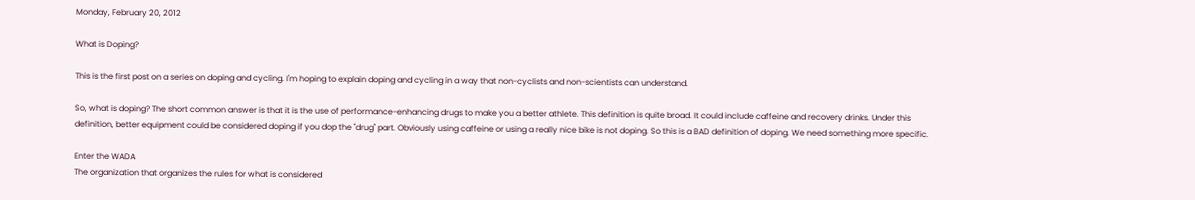Monday, February 20, 2012

What is Doping?

This is the first post on a series on doping and cycling. I'm hoping to explain doping and cycling in a way that non-cyclists and non-scientists can understand.

So, what is doping? The short common answer is that it is the use of performance-enhancing drugs to make you a better athlete. This definition is quite broad. It could include caffeine and recovery drinks. Under this definition, better equipment could be considered doping if you dop the "drug" part. Obviously using caffeine or using a really nice bike is not doping. So this is a BAD definition of doping. We need something more specific.

Enter the WADA
The organization that organizes the rules for what is considered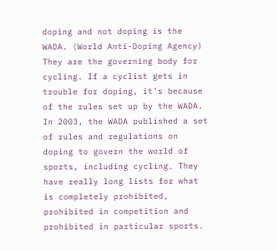doping and not doping is the WADA. (World Anti-Doping Agency) They are the governing body for cycling. If a cyclist gets in trouble for doping, it's because of the rules set up by the WADA. In 2003, the WADA published a set of rules and regulations on doping to govern the world of sports, including cycling. They have really long lists for what is completely prohibited, prohibited in competition and prohibited in particular sports.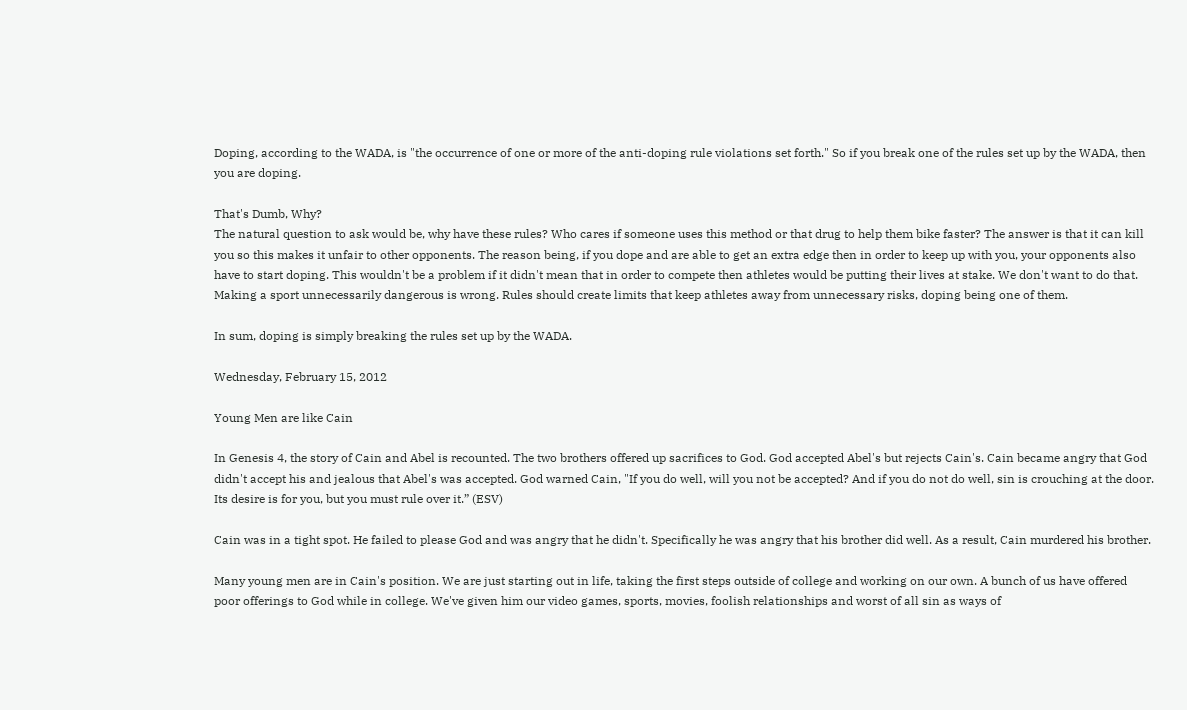Doping, according to the WADA, is "the occurrence of one or more of the anti-doping rule violations set forth." So if you break one of the rules set up by the WADA, then you are doping.

That's Dumb, Why?
The natural question to ask would be, why have these rules? Who cares if someone uses this method or that drug to help them bike faster? The answer is that it can kill you so this makes it unfair to other opponents. The reason being, if you dope and are able to get an extra edge then in order to keep up with you, your opponents also have to start doping. This wouldn't be a problem if it didn't mean that in order to compete then athletes would be putting their lives at stake. We don't want to do that. Making a sport unnecessarily dangerous is wrong. Rules should create limits that keep athletes away from unnecessary risks, doping being one of them.

In sum, doping is simply breaking the rules set up by the WADA.

Wednesday, February 15, 2012

Young Men are like Cain

In Genesis 4, the story of Cain and Abel is recounted. The two brothers offered up sacrifices to God. God accepted Abel's but rejects Cain's. Cain became angry that God didn't accept his and jealous that Abel's was accepted. God warned Cain, "If you do well, will you not be accepted? And if you do not do well, sin is crouching at the door. Its desire is for you, but you must rule over it.” (ESV)

Cain was in a tight spot. He failed to please God and was angry that he didn't. Specifically he was angry that his brother did well. As a result, Cain murdered his brother.

Many young men are in Cain's position. We are just starting out in life, taking the first steps outside of college and working on our own. A bunch of us have offered poor offerings to God while in college. We've given him our video games, sports, movies, foolish relationships and worst of all sin as ways of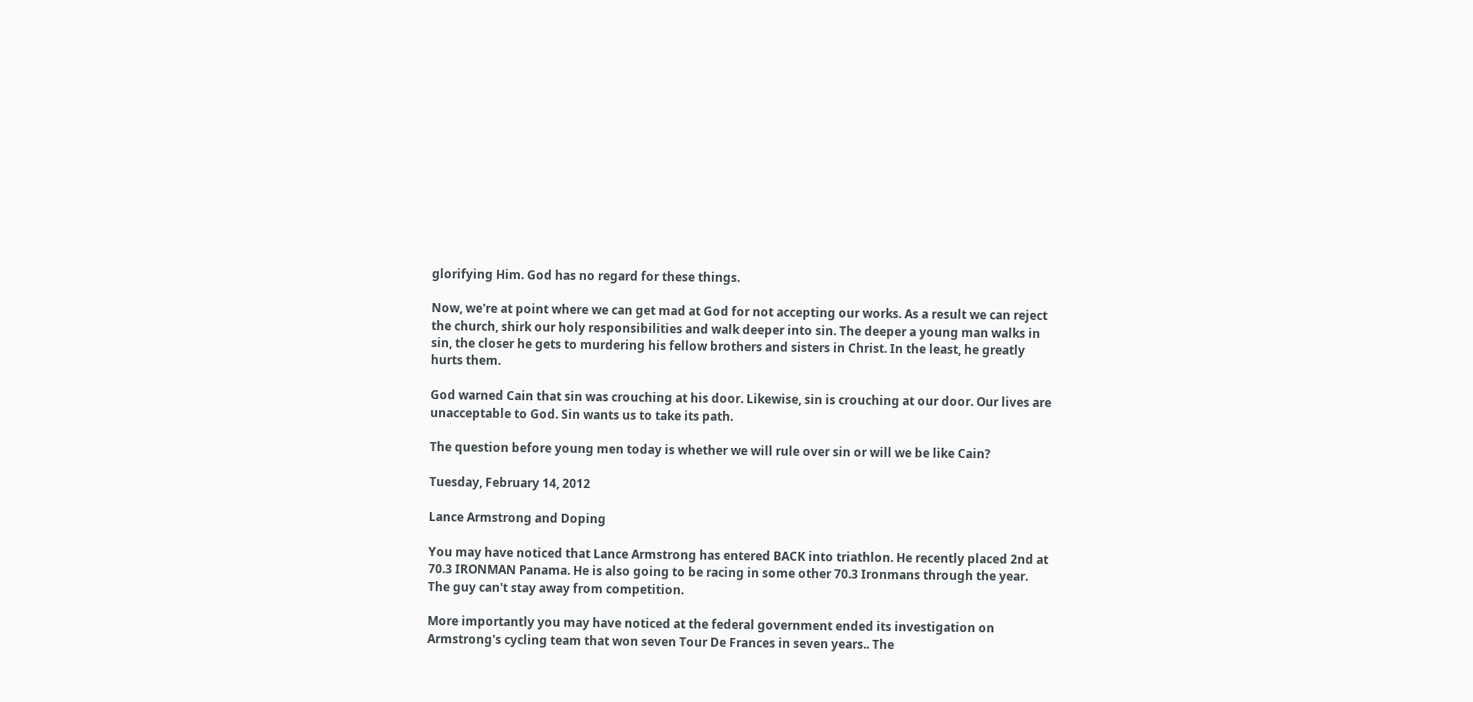glorifying Him. God has no regard for these things.

Now, we're at point where we can get mad at God for not accepting our works. As a result we can reject the church, shirk our holy responsibilities and walk deeper into sin. The deeper a young man walks in sin, the closer he gets to murdering his fellow brothers and sisters in Christ. In the least, he greatly hurts them.

God warned Cain that sin was crouching at his door. Likewise, sin is crouching at our door. Our lives are unacceptable to God. Sin wants us to take its path.

The question before young men today is whether we will rule over sin or will we be like Cain?

Tuesday, February 14, 2012

Lance Armstrong and Doping

You may have noticed that Lance Armstrong has entered BACK into triathlon. He recently placed 2nd at 70.3 IRONMAN Panama. He is also going to be racing in some other 70.3 Ironmans through the year. The guy can't stay away from competition.

More importantly you may have noticed at the federal government ended its investigation on Armstrong's cycling team that won seven Tour De Frances in seven years.. The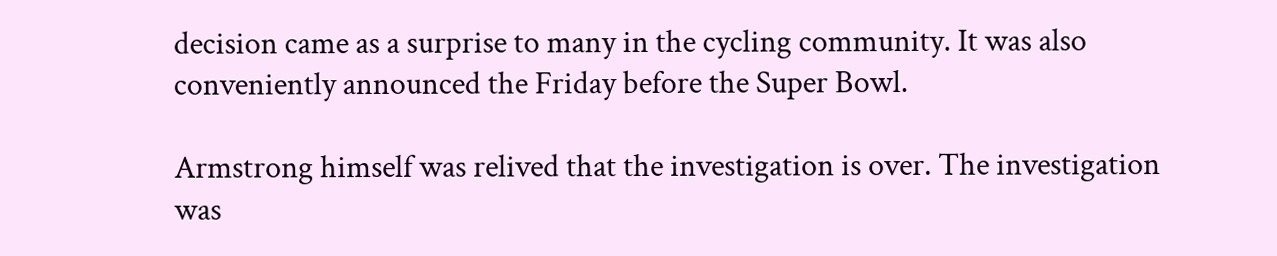decision came as a surprise to many in the cycling community. It was also conveniently announced the Friday before the Super Bowl.

Armstrong himself was relived that the investigation is over. The investigation was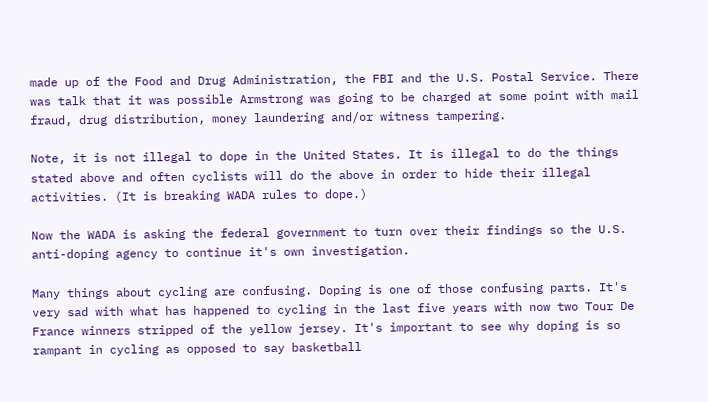made up of the Food and Drug Administration, the FBI and the U.S. Postal Service. There was talk that it was possible Armstrong was going to be charged at some point with mail fraud, drug distribution, money laundering and/or witness tampering.

Note, it is not illegal to dope in the United States. It is illegal to do the things stated above and often cyclists will do the above in order to hide their illegal activities. (It is breaking WADA rules to dope.)

Now the WADA is asking the federal government to turn over their findings so the U.S. anti-doping agency to continue it's own investigation.

Many things about cycling are confusing. Doping is one of those confusing parts. It's very sad with what has happened to cycling in the last five years with now two Tour De France winners stripped of the yellow jersey. It's important to see why doping is so rampant in cycling as opposed to say basketball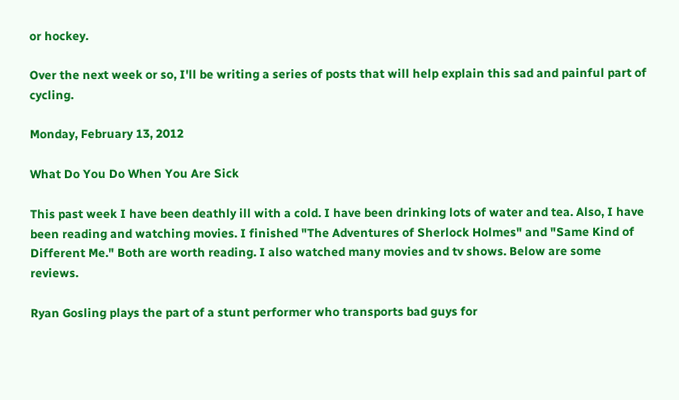or hockey.

Over the next week or so, I'll be writing a series of posts that will help explain this sad and painful part of cycling.

Monday, February 13, 2012

What Do You Do When You Are Sick

This past week I have been deathly ill with a cold. I have been drinking lots of water and tea. Also, I have been reading and watching movies. I finished "The Adventures of Sherlock Holmes" and "Same Kind of Different Me." Both are worth reading. I also watched many movies and tv shows. Below are some reviews.

Ryan Gosling plays the part of a stunt performer who transports bad guys for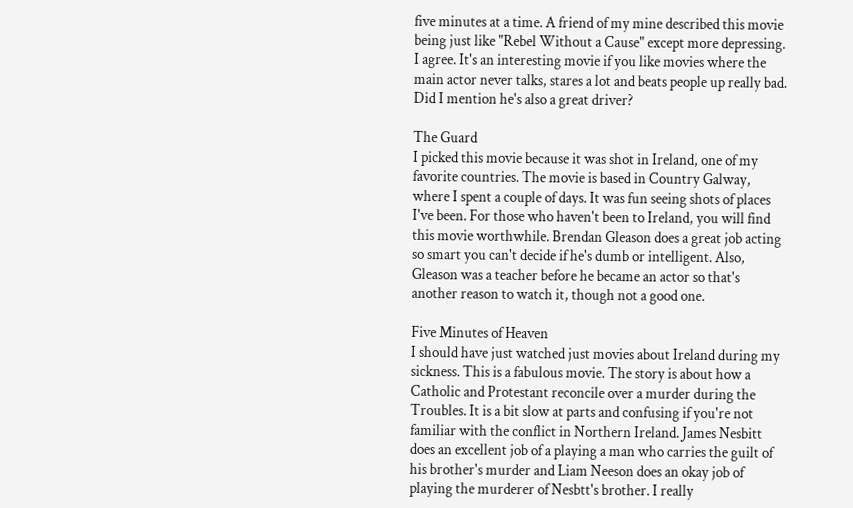five minutes at a time. A friend of my mine described this movie being just like "Rebel Without a Cause" except more depressing. I agree. It's an interesting movie if you like movies where the main actor never talks, stares a lot and beats people up really bad. Did I mention he's also a great driver?

The Guard
I picked this movie because it was shot in Ireland, one of my favorite countries. The movie is based in Country Galway, where I spent a couple of days. It was fun seeing shots of places I've been. For those who haven't been to Ireland, you will find this movie worthwhile. Brendan Gleason does a great job acting so smart you can't decide if he's dumb or intelligent. Also, Gleason was a teacher before he became an actor so that's another reason to watch it, though not a good one.

Five Minutes of Heaven
I should have just watched just movies about Ireland during my sickness. This is a fabulous movie. The story is about how a Catholic and Protestant reconcile over a murder during the Troubles. It is a bit slow at parts and confusing if you're not familiar with the conflict in Northern Ireland. James Nesbitt does an excellent job of a playing a man who carries the guilt of his brother's murder and Liam Neeson does an okay job of playing the murderer of Nesbtt's brother. I really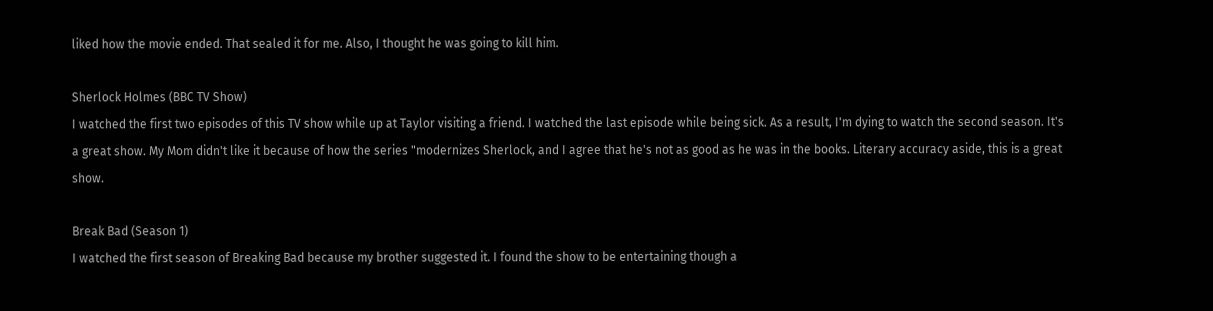liked how the movie ended. That sealed it for me. Also, I thought he was going to kill him.

Sherlock Holmes (BBC TV Show)
I watched the first two episodes of this TV show while up at Taylor visiting a friend. I watched the last episode while being sick. As a result, I'm dying to watch the second season. It's a great show. My Mom didn't like it because of how the series "modernizes Sherlock, and I agree that he's not as good as he was in the books. Literary accuracy aside, this is a great show.

Break Bad (Season 1)
I watched the first season of Breaking Bad because my brother suggested it. I found the show to be entertaining though a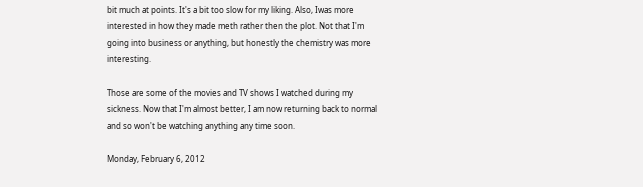bit much at points. It's a bit too slow for my liking. Also, Iwas more interested in how they made meth rather then the plot. Not that I'm going into business or anything, but honestly the chemistry was more interesting.

Those are some of the movies and TV shows I watched during my sickness. Now that I'm almost better, I am now returning back to normal and so won't be watching anything any time soon.

Monday, February 6, 2012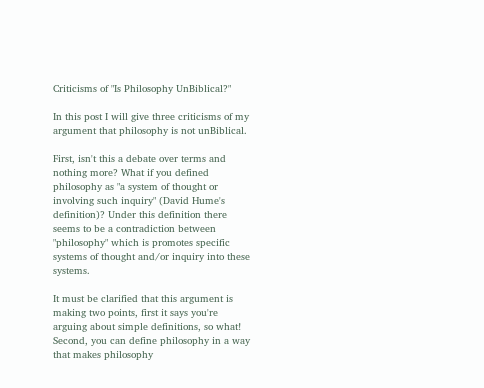Criticisms of "Is Philosophy UnBiblical?"

In this post I will give three criticisms of my argument that philosophy is not unBiblical.

First, isn't this a debate over terms and nothing more? What if you defined philosophy as "a system of thought or involving such inquiry" (David Hume's definition)? Under this definition there seems to be a contradiction between "philosophy" which is promotes specific systems of thought and/or inquiry into these systems.

It must be clarified that this argument is making two points, first it says you're arguing about simple definitions, so what! Second, you can define philosophy in a way that makes philosophy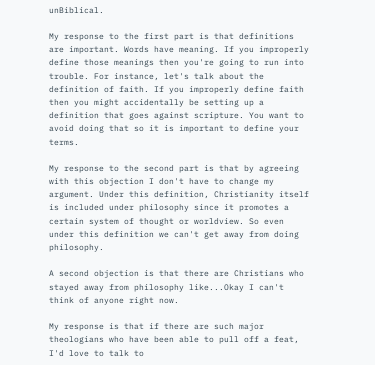unBiblical.

My response to the first part is that definitions are important. Words have meaning. If you improperly define those meanings then you're going to run into trouble. For instance, let's talk about the definition of faith. If you improperly define faith then you might accidentally be setting up a definition that goes against scripture. You want to avoid doing that so it is important to define your terms.

My response to the second part is that by agreeing with this objection I don't have to change my argument. Under this definition, Christianity itself is included under philosophy since it promotes a certain system of thought or worldview. So even under this definition we can't get away from doing philosophy.

A second objection is that there are Christians who stayed away from philosophy like...Okay I can't think of anyone right now.

My response is that if there are such major theologians who have been able to pull off a feat, I'd love to talk to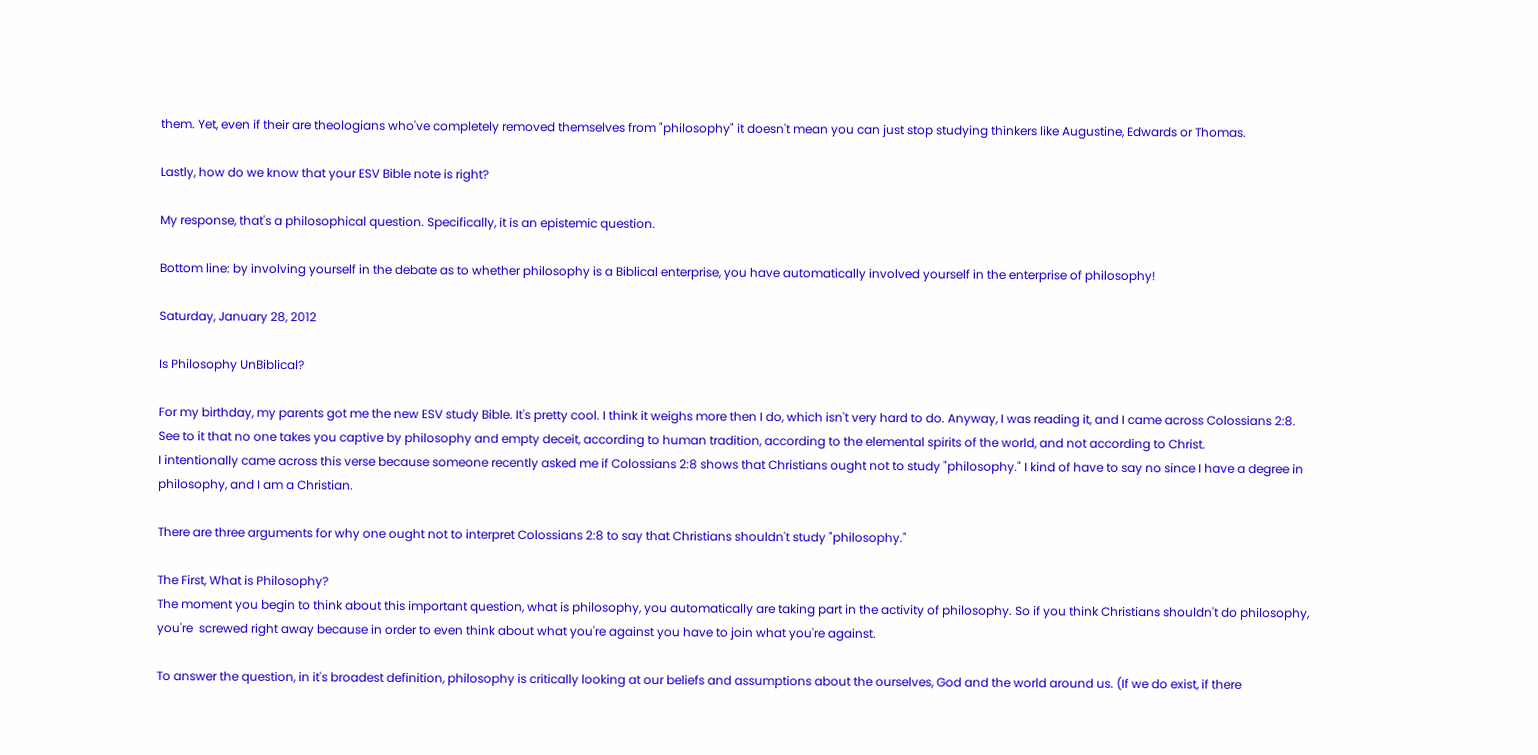them. Yet, even if their are theologians who've completely removed themselves from "philosophy" it doesn't mean you can just stop studying thinkers like Augustine, Edwards or Thomas.

Lastly, how do we know that your ESV Bible note is right?

My response, that's a philosophical question. Specifically, it is an epistemic question.

Bottom line: by involving yourself in the debate as to whether philosophy is a Biblical enterprise, you have automatically involved yourself in the enterprise of philosophy!

Saturday, January 28, 2012

Is Philosophy UnBiblical?

For my birthday, my parents got me the new ESV study Bible. It's pretty cool. I think it weighs more then I do, which isn't very hard to do. Anyway, I was reading it, and I came across Colossians 2:8.
See to it that no one takes you captive by philosophy and empty deceit, according to human tradition, according to the elemental spirits of the world, and not according to Christ.
I intentionally came across this verse because someone recently asked me if Colossians 2:8 shows that Christians ought not to study "philosophy." I kind of have to say no since I have a degree in philosophy, and I am a Christian.

There are three arguments for why one ought not to interpret Colossians 2:8 to say that Christians shouldn't study "philosophy."

The First, What is Philosophy?
The moment you begin to think about this important question, what is philosophy, you automatically are taking part in the activity of philosophy. So if you think Christians shouldn't do philosophy, you're  screwed right away because in order to even think about what you're against you have to join what you're against.

To answer the question, in it's broadest definition, philosophy is critically looking at our beliefs and assumptions about the ourselves, God and the world around us. (If we do exist, if there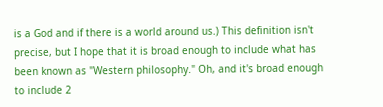is a God and if there is a world around us.) This definition isn't precise, but I hope that it is broad enough to include what has been known as "Western philosophy." Oh, and it's broad enough to include 2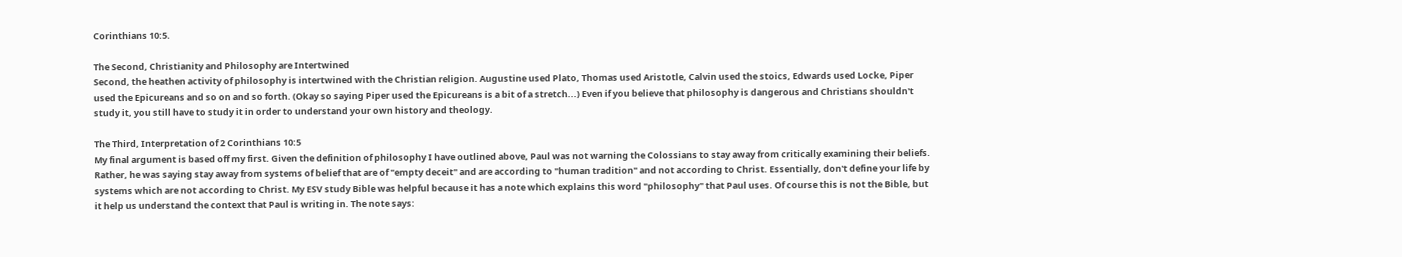Corinthians 10:5.

The Second, Christianity and Philosophy are Intertwined
Second, the heathen activity of philosophy is intertwined with the Christian religion. Augustine used Plato, Thomas used Aristotle, Calvin used the stoics, Edwards used Locke, Piper used the Epicureans and so on and so forth. (Okay so saying Piper used the Epicureans is a bit of a stretch...) Even if you believe that philosophy is dangerous and Christians shouldn't study it, you still have to study it in order to understand your own history and theology.

The Third, Interpretation of 2 Corinthians 10:5
My final argument is based off my first. Given the definition of philosophy I have outlined above, Paul was not warning the Colossians to stay away from critically examining their beliefs. Rather, he was saying stay away from systems of belief that are of "empty deceit" and are according to "human tradition" and not according to Christ. Essentially, don't define your life by systems which are not according to Christ. My ESV study Bible was helpful because it has a note which explains this word "philosophy" that Paul uses. Of course this is not the Bible, but it help us understand the context that Paul is writing in. The note says: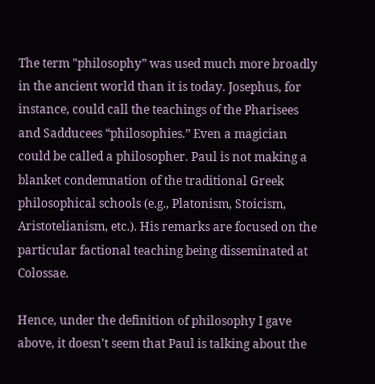The term "philosophy” was used much more broadly in the ancient world than it is today. Josephus, for instance, could call the teachings of the Pharisees and Sadducees “philosophies.” Even a magician could be called a philosopher. Paul is not making a blanket condemnation of the traditional Greek philosophical schools (e.g., Platonism, Stoicism, Aristotelianism, etc.). His remarks are focused on the particular factional teaching being disseminated at Colossae.

Hence, under the definition of philosophy I gave above, it doesn't seem that Paul is talking about the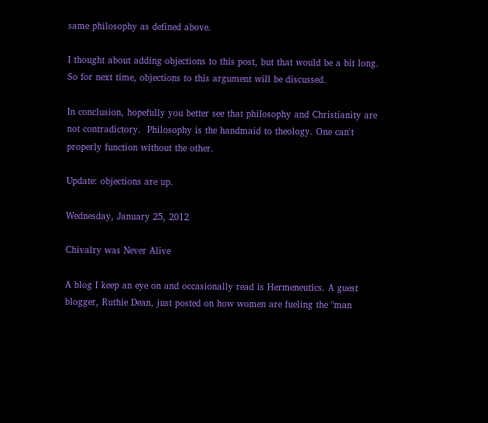same philosophy as defined above.

I thought about adding objections to this post, but that would be a bit long. So for next time, objections to this argument will be discussed.

In conclusion, hopefully you better see that philosophy and Christianity are not contradictory.  Philosophy is the handmaid to theology. One can't properly function without the other.

Update: objections are up.

Wednesday, January 25, 2012

Chivalry was Never Alive

A blog I keep an eye on and occasionally read is Hermeneutics. A guest blogger, Ruthie Dean, just posted on how women are fueling the "man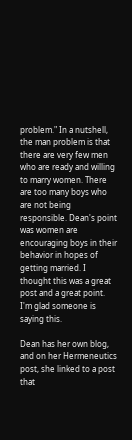problem." In a nutshell, the man problem is that there are very few men who are ready and willing to marry women. There are too many boys who are not being responsible. Dean's point was women are encouraging boys in their behavior in hopes of getting married. I thought this was a great post and a great point. I'm glad someone is saying this.

Dean has her own blog, and on her Hermeneutics post, she linked to a post that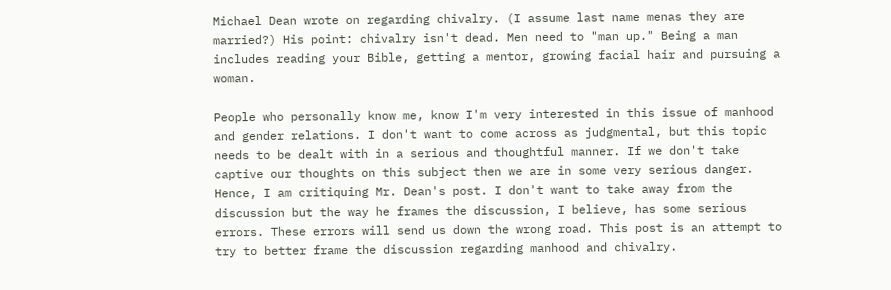Michael Dean wrote on regarding chivalry. (I assume last name menas they are married?) His point: chivalry isn't dead. Men need to "man up." Being a man includes reading your Bible, getting a mentor, growing facial hair and pursuing a woman.

People who personally know me, know I'm very interested in this issue of manhood and gender relations. I don't want to come across as judgmental, but this topic needs to be dealt with in a serious and thoughtful manner. If we don't take captive our thoughts on this subject then we are in some very serious danger. Hence, I am critiquing Mr. Dean's post. I don't want to take away from the discussion but the way he frames the discussion, I believe, has some serious errors. These errors will send us down the wrong road. This post is an attempt to try to better frame the discussion regarding manhood and chivalry.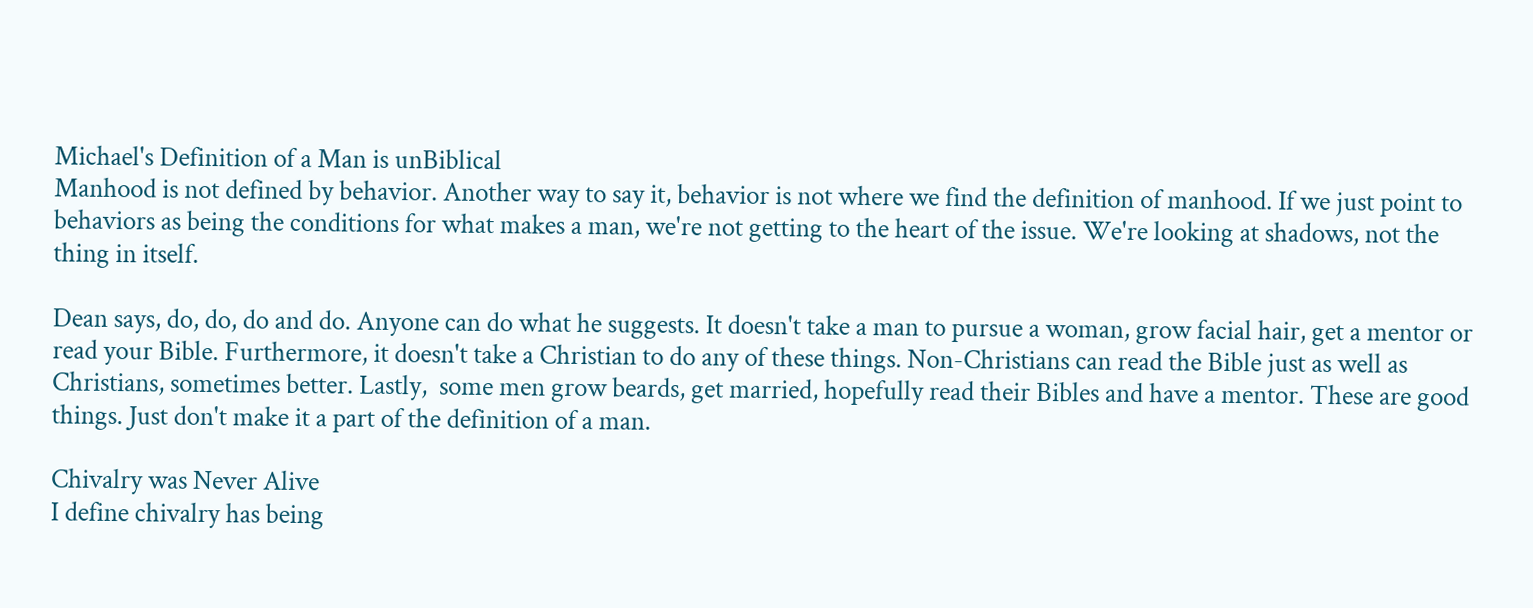Michael's Definition of a Man is unBiblical
Manhood is not defined by behavior. Another way to say it, behavior is not where we find the definition of manhood. If we just point to behaviors as being the conditions for what makes a man, we're not getting to the heart of the issue. We're looking at shadows, not the thing in itself.

Dean says, do, do, do and do. Anyone can do what he suggests. It doesn't take a man to pursue a woman, grow facial hair, get a mentor or read your Bible. Furthermore, it doesn't take a Christian to do any of these things. Non-Christians can read the Bible just as well as Christians, sometimes better. Lastly,  some men grow beards, get married, hopefully read their Bibles and have a mentor. These are good things. Just don't make it a part of the definition of a man.

Chivalry was Never Alive
I define chivalry has being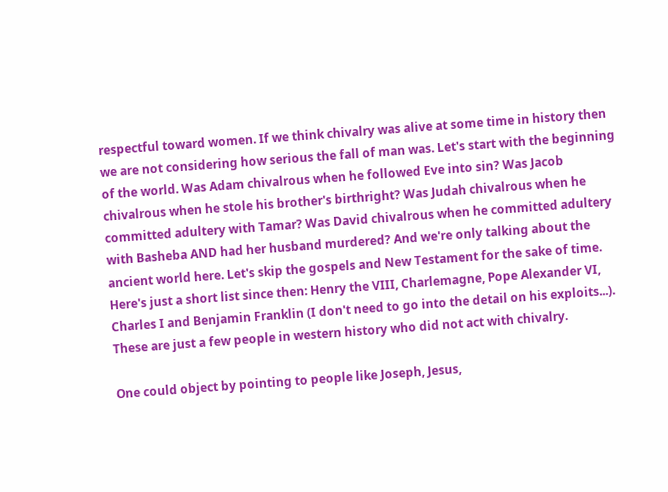respectful toward women. If we think chivalry was alive at some time in history then we are not considering how serious the fall of man was. Let's start with the beginning of the world. Was Adam chivalrous when he followed Eve into sin? Was Jacob chivalrous when he stole his brother's birthright? Was Judah chivalrous when he committed adultery with Tamar? Was David chivalrous when he committed adultery with Basheba AND had her husband murdered? And we're only talking about the ancient world here. Let's skip the gospels and New Testament for the sake of time. Here's just a short list since then: Henry the VIII, Charlemagne, Pope Alexander VI, Charles I and Benjamin Franklin (I don't need to go into the detail on his exploits...). These are just a few people in western history who did not act with chivalry.

One could object by pointing to people like Joseph, Jesus,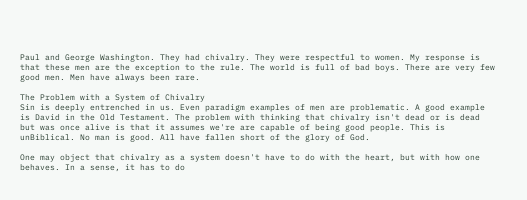Paul and George Washington. They had chivalry. They were respectful to women. My response is that these men are the exception to the rule. The world is full of bad boys. There are very few good men. Men have always been rare.

The Problem with a System of Chivalry
Sin is deeply entrenched in us. Even paradigm examples of men are problematic. A good example is David in the Old Testament. The problem with thinking that chivalry isn't dead or is dead but was once alive is that it assumes we're are capable of being good people. This is unBiblical. No man is good. All have fallen short of the glory of God.

One may object that chivalry as a system doesn't have to do with the heart, but with how one behaves. In a sense, it has to do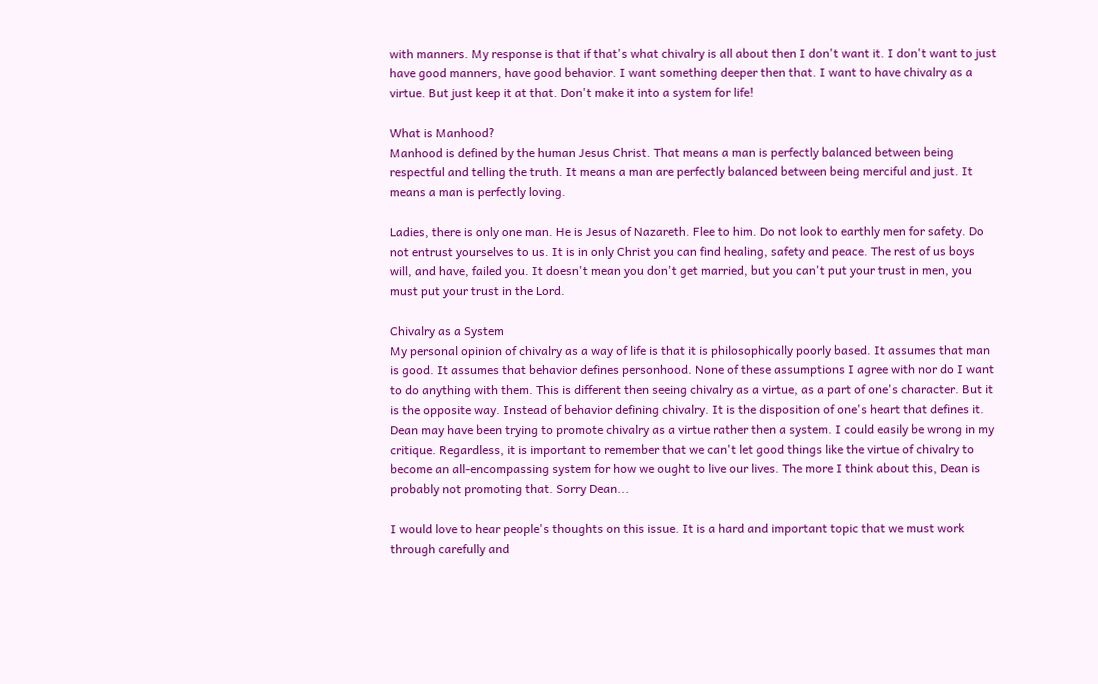with manners. My response is that if that's what chivalry is all about then I don't want it. I don't want to just have good manners, have good behavior. I want something deeper then that. I want to have chivalry as a virtue. But just keep it at that. Don't make it into a system for life!

What is Manhood?
Manhood is defined by the human Jesus Christ. That means a man is perfectly balanced between being respectful and telling the truth. It means a man are perfectly balanced between being merciful and just. It means a man is perfectly loving.

Ladies, there is only one man. He is Jesus of Nazareth. Flee to him. Do not look to earthly men for safety. Do not entrust yourselves to us. It is in only Christ you can find healing, safety and peace. The rest of us boys will, and have, failed you. It doesn't mean you don't get married, but you can't put your trust in men, you must put your trust in the Lord.

Chivalry as a System
My personal opinion of chivalry as a way of life is that it is philosophically poorly based. It assumes that man is good. It assumes that behavior defines personhood. None of these assumptions I agree with nor do I want to do anything with them. This is different then seeing chivalry as a virtue, as a part of one's character. But it is the opposite way. Instead of behavior defining chivalry. It is the disposition of one's heart that defines it. Dean may have been trying to promote chivalry as a virtue rather then a system. I could easily be wrong in my critique. Regardless, it is important to remember that we can't let good things like the virtue of chivalry to become an all-encompassing system for how we ought to live our lives. The more I think about this, Dean is probably not promoting that. Sorry Dean...

I would love to hear people's thoughts on this issue. It is a hard and important topic that we must work through carefully and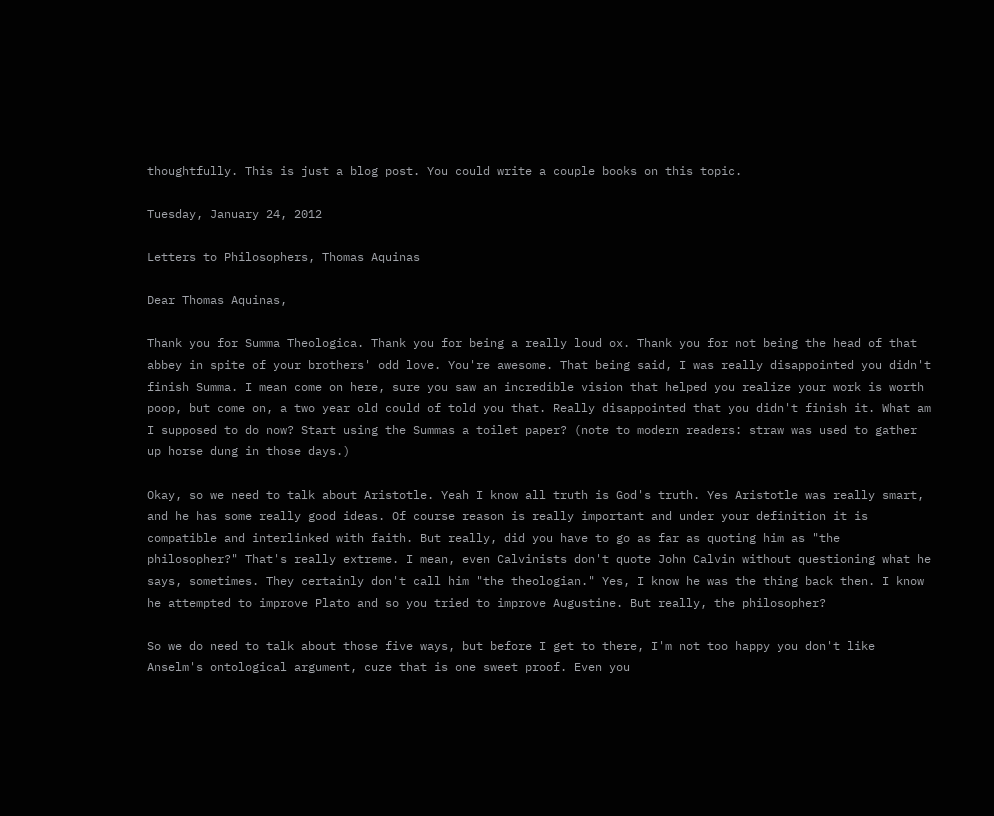thoughtfully. This is just a blog post. You could write a couple books on this topic.

Tuesday, January 24, 2012

Letters to Philosophers, Thomas Aquinas

Dear Thomas Aquinas,

Thank you for Summa Theologica. Thank you for being a really loud ox. Thank you for not being the head of that abbey in spite of your brothers' odd love. You're awesome. That being said, I was really disappointed you didn't finish Summa. I mean come on here, sure you saw an incredible vision that helped you realize your work is worth poop, but come on, a two year old could of told you that. Really disappointed that you didn't finish it. What am I supposed to do now? Start using the Summas a toilet paper? (note to modern readers: straw was used to gather up horse dung in those days.)

Okay, so we need to talk about Aristotle. Yeah I know all truth is God's truth. Yes Aristotle was really smart, and he has some really good ideas. Of course reason is really important and under your definition it is compatible and interlinked with faith. But really, did you have to go as far as quoting him as "the philosopher?" That's really extreme. I mean, even Calvinists don't quote John Calvin without questioning what he says, sometimes. They certainly don't call him "the theologian." Yes, I know he was the thing back then. I know he attempted to improve Plato and so you tried to improve Augustine. But really, the philosopher?

So we do need to talk about those five ways, but before I get to there, I'm not too happy you don't like Anselm's ontological argument, cuze that is one sweet proof. Even you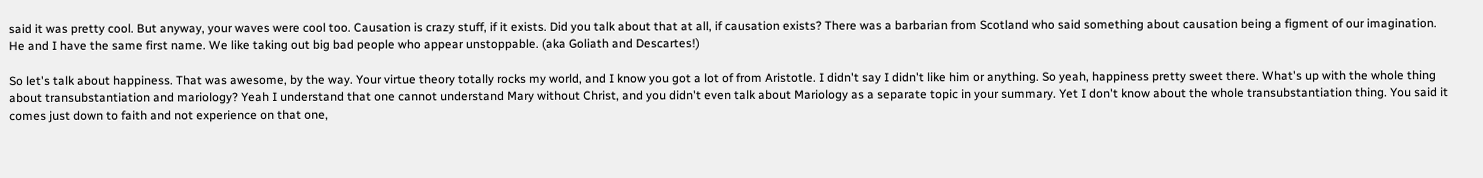said it was pretty cool. But anyway, your waves were cool too. Causation is crazy stuff, if it exists. Did you talk about that at all, if causation exists? There was a barbarian from Scotland who said something about causation being a figment of our imagination. He and I have the same first name. We like taking out big bad people who appear unstoppable. (aka Goliath and Descartes!)

So let's talk about happiness. That was awesome, by the way. Your virtue theory totally rocks my world, and I know you got a lot of from Aristotle. I didn't say I didn't like him or anything. So yeah, happiness pretty sweet there. What's up with the whole thing about transubstantiation and mariology? Yeah I understand that one cannot understand Mary without Christ, and you didn't even talk about Mariology as a separate topic in your summary. Yet I don't know about the whole transubstantiation thing. You said it comes just down to faith and not experience on that one,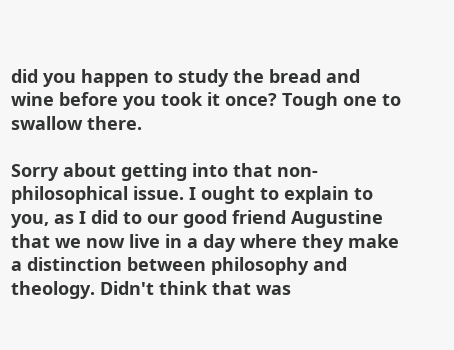did you happen to study the bread and wine before you took it once? Tough one to swallow there.

Sorry about getting into that non-philosophical issue. I ought to explain to you, as I did to our good friend Augustine that we now live in a day where they make a distinction between philosophy and theology. Didn't think that was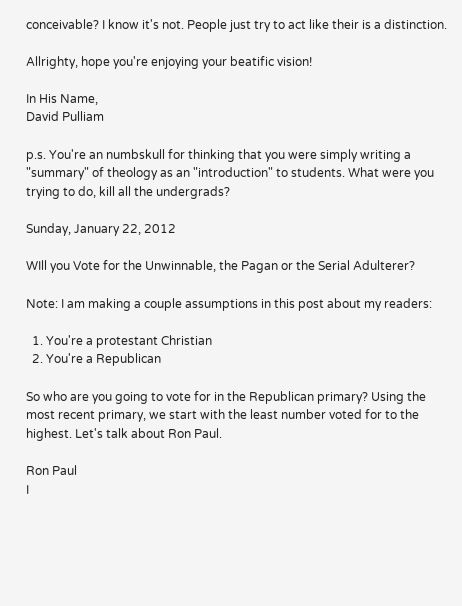conceivable? I know it's not. People just try to act like their is a distinction.

Allrighty, hope you're enjoying your beatific vision!

In His Name,
David Pulliam

p.s. You're an numbskull for thinking that you were simply writing a "summary" of theology as an "introduction" to students. What were you trying to do, kill all the undergrads?

Sunday, January 22, 2012

WIll you Vote for the Unwinnable, the Pagan or the Serial Adulterer?

Note: I am making a couple assumptions in this post about my readers:

  1. You're a protestant Christian
  2. You're a Republican

So who are you going to vote for in the Republican primary? Using the most recent primary, we start with the least number voted for to the highest. Let's talk about Ron Paul.

Ron Paul
I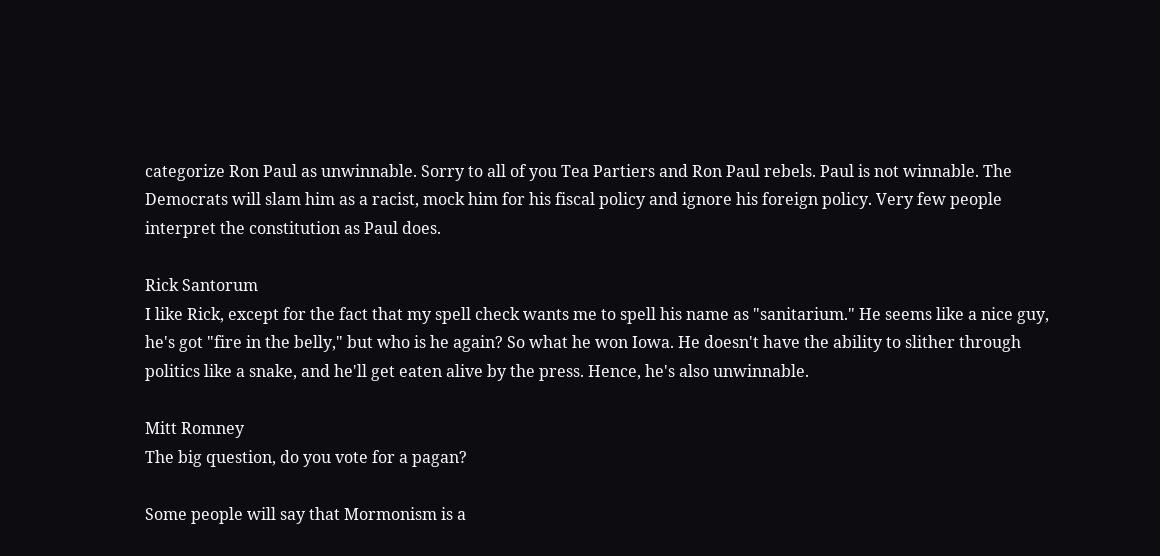categorize Ron Paul as unwinnable. Sorry to all of you Tea Partiers and Ron Paul rebels. Paul is not winnable. The Democrats will slam him as a racist, mock him for his fiscal policy and ignore his foreign policy. Very few people interpret the constitution as Paul does.

Rick Santorum
I like Rick, except for the fact that my spell check wants me to spell his name as "sanitarium." He seems like a nice guy, he's got "fire in the belly," but who is he again? So what he won Iowa. He doesn't have the ability to slither through politics like a snake, and he'll get eaten alive by the press. Hence, he's also unwinnable.

Mitt Romney
The big question, do you vote for a pagan?

Some people will say that Mormonism is a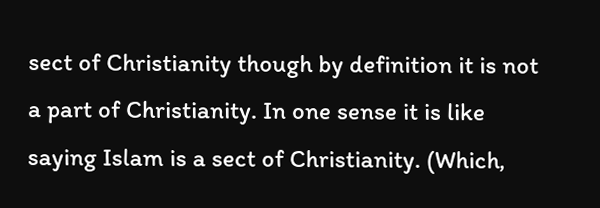sect of Christianity though by definition it is not a part of Christianity. In one sense it is like saying Islam is a sect of Christianity. (Which,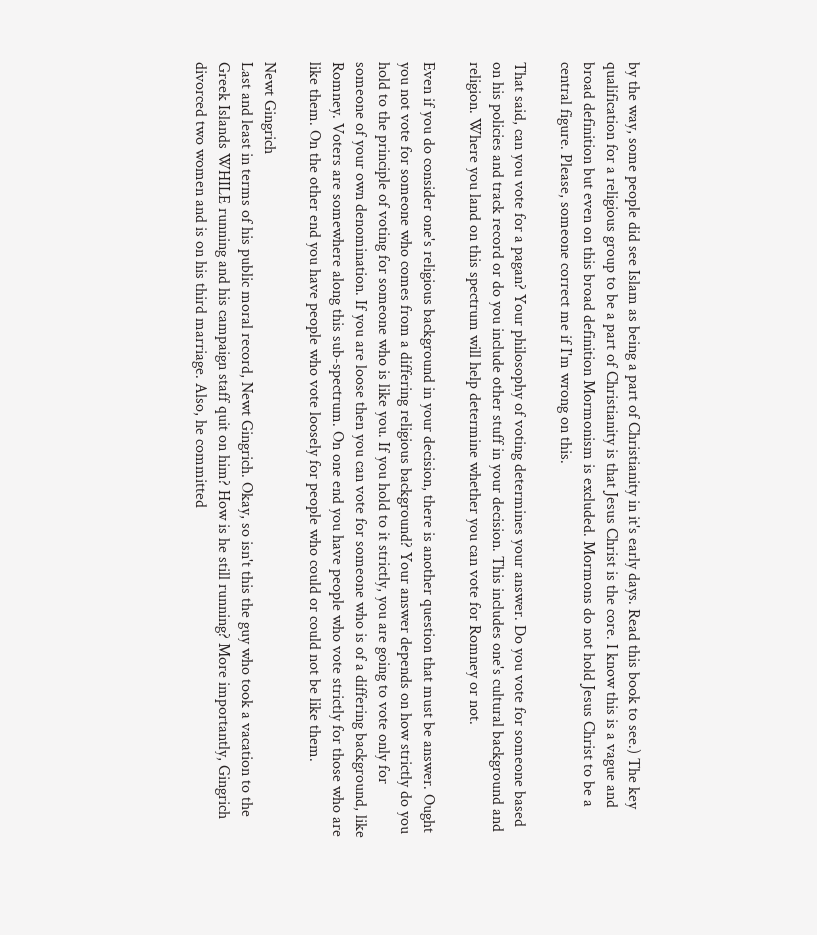by the way, some people did see Islam as being a part of Christianity in it's early days. Read this book to see.) The key qualification for a religious group to be a part of Christianity is that Jesus Christ is the core. I know this is a vague and broad definition but even on this broad definition Mormonism is excluded. Mormons do not hold Jesus Christ to be a central figure. Please, someone correct me if I'm wrong on this.

That said, can you vote for a pagan? Your philosophy of voting determines your answer. Do you vote for someone based on his policies and track record or do you include other stuff in your decision. This includes one's cultural background and religion. Where you land on this spectrum will help determine whether you can vote for Romney or not.

Even if you do consider one's religious background in your decision, there is another question that must be answer. Ought you not vote for someone who comes from a differing religious background? Your answer depends on how strictly do you hold to the principle of voting for someone who is like you. If you hold to it strictly, you are going to vote only for someone of your own denomination. If you are loose then you can vote for someone who is of a differing background, like Romney. Voters are somewhere along this sub-spectrum. On one end you have people who vote strictly for those who are like them. On the other end you have people who vote loosely for people who could or could not be like them.

Newt Gingrich
Last and least in terms of his public moral record, Newt Gingrich. Okay, so isn't this the guy who took a vacation to the Greek Islands WHILE running and his campaign staff quit on him? How is he still running? More importantly, Gingrich divorced two women and is on his third marriage. Also, he committed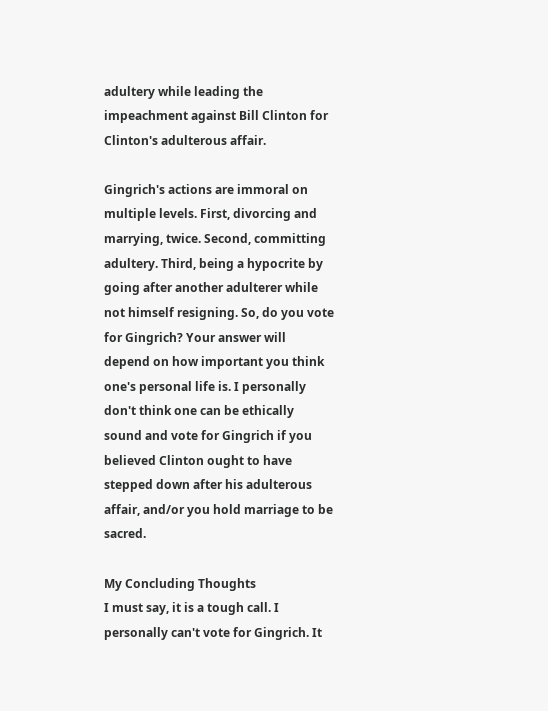adultery while leading the impeachment against Bill Clinton for Clinton's adulterous affair.

Gingrich's actions are immoral on multiple levels. First, divorcing and marrying, twice. Second, committing adultery. Third, being a hypocrite by going after another adulterer while not himself resigning. So, do you vote for Gingrich? Your answer will depend on how important you think one's personal life is. I personally don't think one can be ethically sound and vote for Gingrich if you believed Clinton ought to have stepped down after his adulterous affair, and/or you hold marriage to be sacred.

My Concluding Thoughts
I must say, it is a tough call. I personally can't vote for Gingrich. It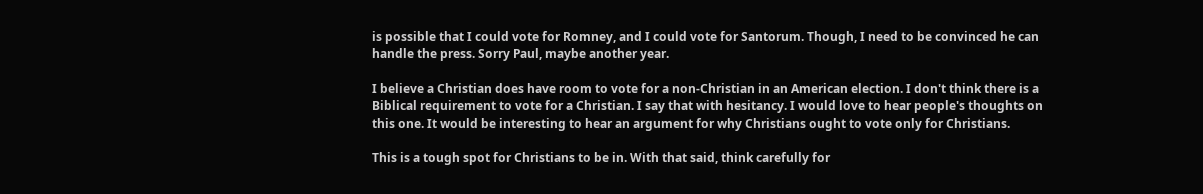is possible that I could vote for Romney, and I could vote for Santorum. Though, I need to be convinced he can handle the press. Sorry Paul, maybe another year.

I believe a Christian does have room to vote for a non-Christian in an American election. I don't think there is a Biblical requirement to vote for a Christian. I say that with hesitancy. I would love to hear people's thoughts on this one. It would be interesting to hear an argument for why Christians ought to vote only for Christians.

This is a tough spot for Christians to be in. With that said, think carefully for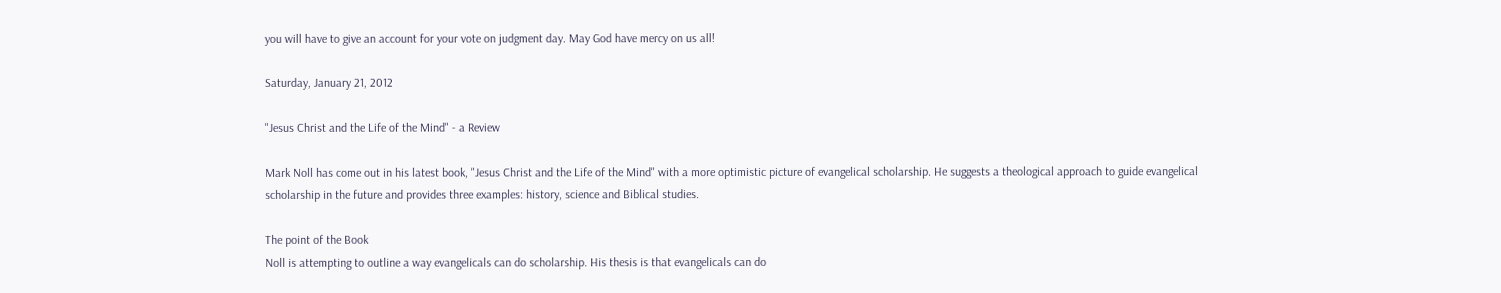you will have to give an account for your vote on judgment day. May God have mercy on us all!

Saturday, January 21, 2012

"Jesus Christ and the Life of the Mind" - a Review

Mark Noll has come out in his latest book, "Jesus Christ and the Life of the Mind" with a more optimistic picture of evangelical scholarship. He suggests a theological approach to guide evangelical scholarship in the future and provides three examples: history, science and Biblical studies.

The point of the Book
Noll is attempting to outline a way evangelicals can do scholarship. His thesis is that evangelicals can do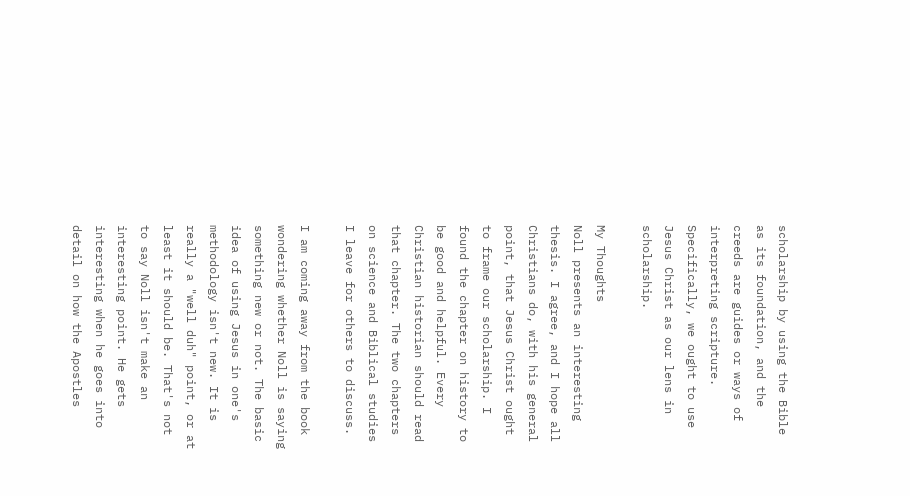scholarship by using the Bible as its foundation, and the creeds are guides or ways of interpreting scripture. Specifically, we ought to use Jesus Christ as our lens in scholarship.

My Thoughts
Noll presents an interesting thesis. I agree, and I hope all Christians do, with his general point, that Jesus Christ ought to frame our scholarship. I found the chapter on history to be good and helpful. Every Christian historian should read that chapter. The two chapters on science and Biblical studies I leave for others to discuss.

I am coming away from the book wondering whether Noll is saying something new or not. The basic idea of using Jesus in one's methodology isn't new. It is really a "well duh" point, or at least it should be. That's not to say Noll isn't make an interesting point. He gets interesting when he goes into detail on how the Apostles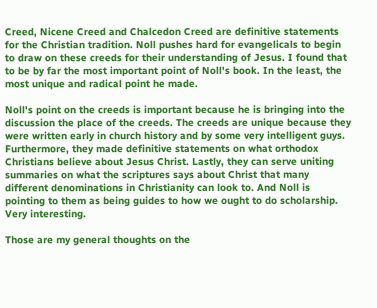Creed, Nicene Creed and Chalcedon Creed are definitive statements for the Christian tradition. Noll pushes hard for evangelicals to begin to draw on these creeds for their understanding of Jesus. I found that to be by far the most important point of Noll's book. In the least, the most unique and radical point he made.

Noll's point on the creeds is important because he is bringing into the discussion the place of the creeds. The creeds are unique because they were written early in church history and by some very intelligent guys. Furthermore, they made definitive statements on what orthodox Christians believe about Jesus Christ. Lastly, they can serve uniting summaries on what the scriptures says about Christ that many different denominations in Christianity can look to. And Noll is pointing to them as being guides to how we ought to do scholarship. Very interesting.

Those are my general thoughts on the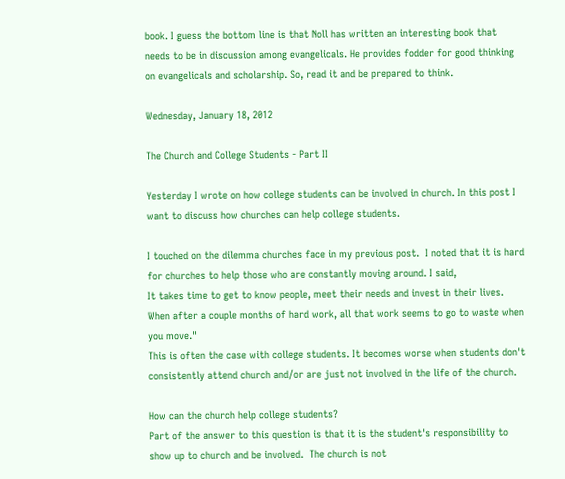book. I guess the bottom line is that Noll has written an interesting book that needs to be in discussion among evangelicals. He provides fodder for good thinking on evangelicals and scholarship. So, read it and be prepared to think.

Wednesday, January 18, 2012

The Church and College Students - Part II

Yesterday I wrote on how college students can be involved in church. In this post I want to discuss how churches can help college students.

I touched on the dilemma churches face in my previous post.  I noted that it is hard for churches to help those who are constantly moving around. I said,
It takes time to get to know people, meet their needs and invest in their lives. When after a couple months of hard work, all that work seems to go to waste when you move."
This is often the case with college students. It becomes worse when students don't consistently attend church and/or are just not involved in the life of the church.

How can the church help college students?
Part of the answer to this question is that it is the student's responsibility to show up to church and be involved.  The church is not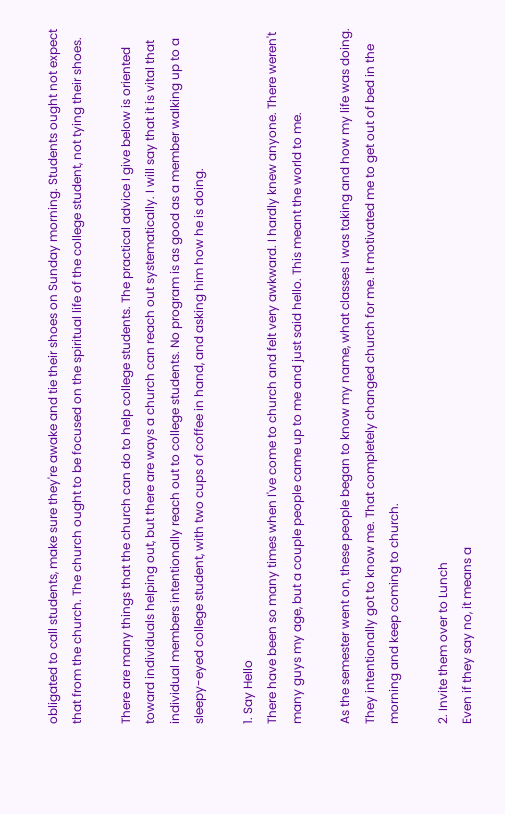obligated to call students, make sure they're awake and tie their shoes on Sunday morning. Students ought not expect that from the church. The church ought to be focused on the spiritual life of the college student, not tying their shoes.

There are many things that the church can do to help college students. The practical advice I give below is oriented toward individuals helping out, but there are ways a church can reach out systematically. I will say that it is vital that individual members intentionally reach out to college students. No program is as good as a member walking up to a sleepy-eyed college student, with two cups of coffee in hand, and asking him how he is doing.

1. Say Hello
There have been so many times when I've come to church and felt very awkward. I hardly knew anyone. There weren't many guys my age, but a couple people came up to me and just said hello. This meant the world to me.

As the semester went on, these people began to know my name, what classes I was taking and how my life was doing. They intentionally got to know me. That completely changed church for me. It motivated me to get out of bed in the morning and keep coming to church.

2. Invite them over to Lunch
Even if they say no, it means a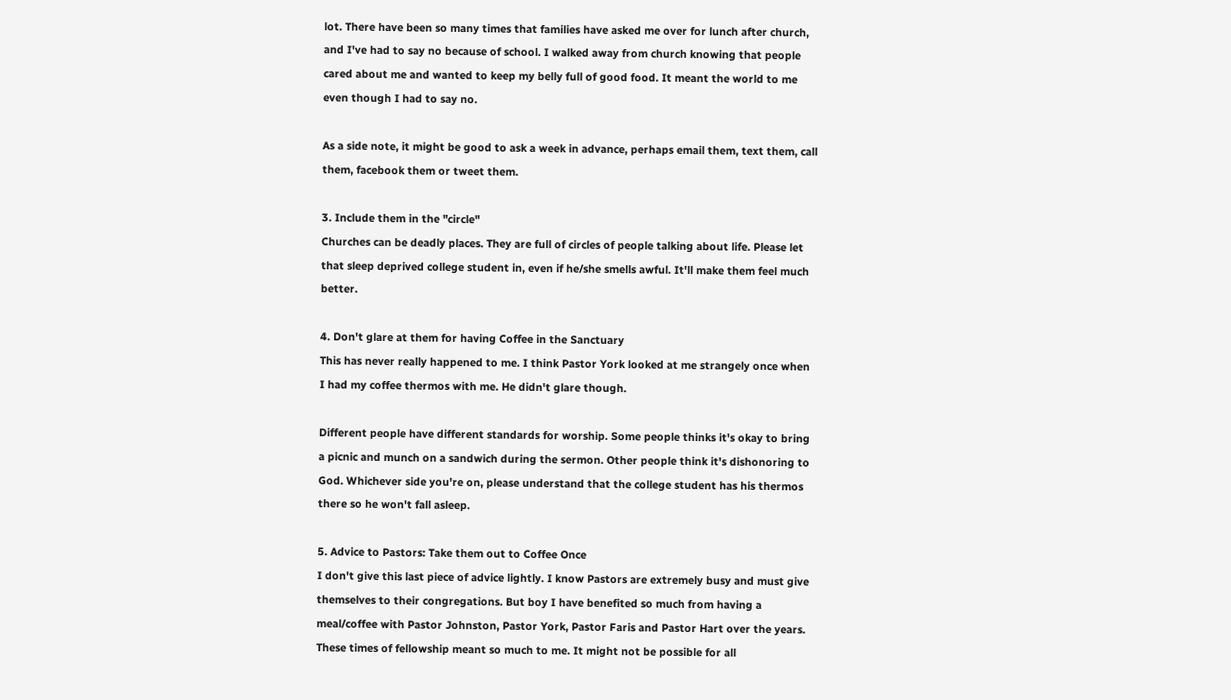lot. There have been so many times that families have asked me over for lunch after church, and I've had to say no because of school. I walked away from church knowing that people cared about me and wanted to keep my belly full of good food. It meant the world to me even though I had to say no.

As a side note, it might be good to ask a week in advance, perhaps email them, text them, call them, facebook them or tweet them.

3. Include them in the "circle"
Churches can be deadly places. They are full of circles of people talking about life. Please let that sleep deprived college student in, even if he/she smells awful. It'll make them feel much better.

4. Don't glare at them for having Coffee in the Sanctuary
This has never really happened to me. I think Pastor York looked at me strangely once when I had my coffee thermos with me. He didn't glare though.

Different people have different standards for worship. Some people thinks it's okay to bring a picnic and munch on a sandwich during the sermon. Other people think it's dishonoring to God. Whichever side you're on, please understand that the college student has his thermos there so he won't fall asleep.

5. Advice to Pastors: Take them out to Coffee Once
I don't give this last piece of advice lightly. I know Pastors are extremely busy and must give themselves to their congregations. But boy I have benefited so much from having a meal/coffee with Pastor Johnston, Pastor York, Pastor Faris and Pastor Hart over the years. These times of fellowship meant so much to me. It might not be possible for all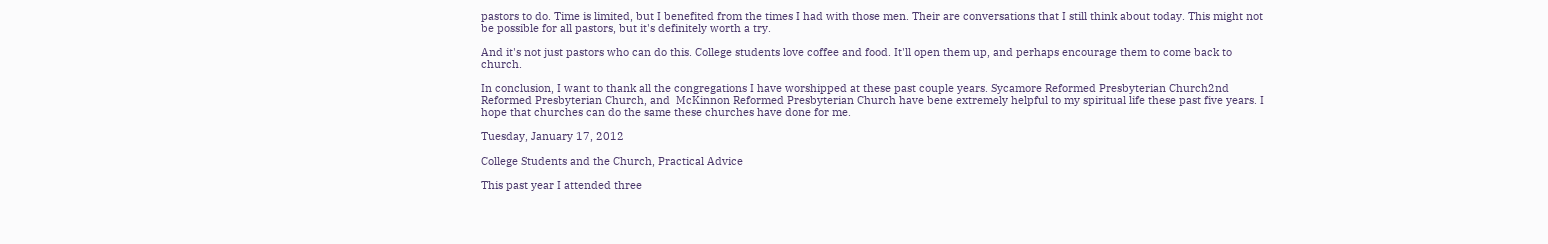pastors to do. Time is limited, but I benefited from the times I had with those men. Their are conversations that I still think about today. This might not be possible for all pastors, but it's definitely worth a try.

And it's not just pastors who can do this. College students love coffee and food. It'll open them up, and perhaps encourage them to come back to church.

In conclusion, I want to thank all the congregations I have worshipped at these past couple years. Sycamore Reformed Presbyterian Church2nd Reformed Presbyterian Church, and  McKinnon Reformed Presbyterian Church have bene extremely helpful to my spiritual life these past five years. I hope that churches can do the same these churches have done for me.

Tuesday, January 17, 2012

College Students and the Church, Practical Advice

This past year I attended three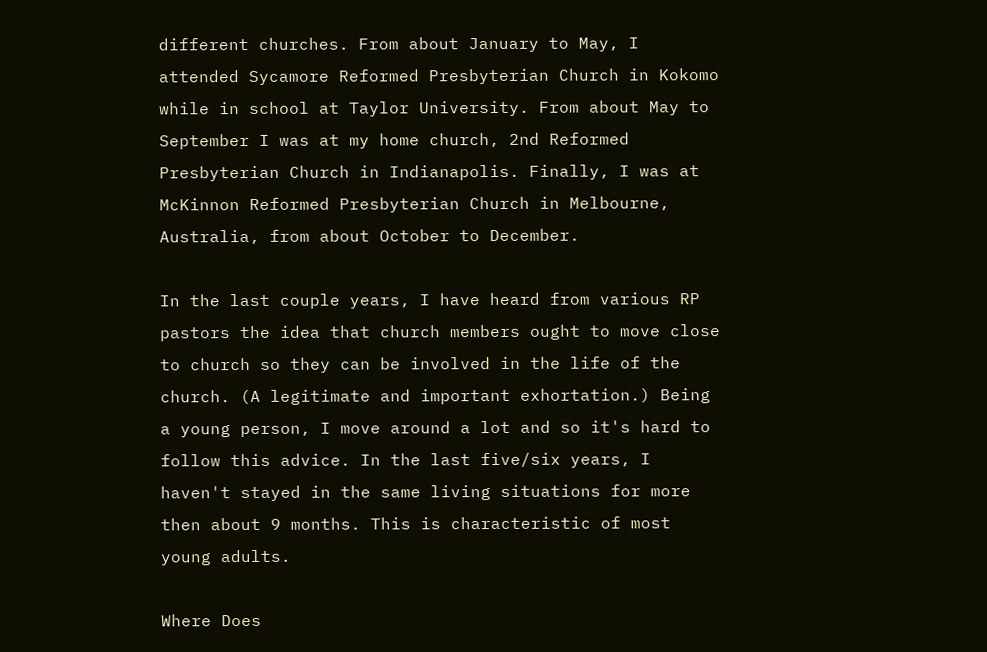different churches. From about January to May, I attended Sycamore Reformed Presbyterian Church in Kokomo while in school at Taylor University. From about May to September I was at my home church, 2nd Reformed Presbyterian Church in Indianapolis. Finally, I was at McKinnon Reformed Presbyterian Church in Melbourne, Australia, from about October to December.

In the last couple years, I have heard from various RP pastors the idea that church members ought to move close to church so they can be involved in the life of the church. (A legitimate and important exhortation.) Being a young person, I move around a lot and so it's hard to follow this advice. In the last five/six years, I haven't stayed in the same living situations for more then about 9 months. This is characteristic of most young adults.

Where Does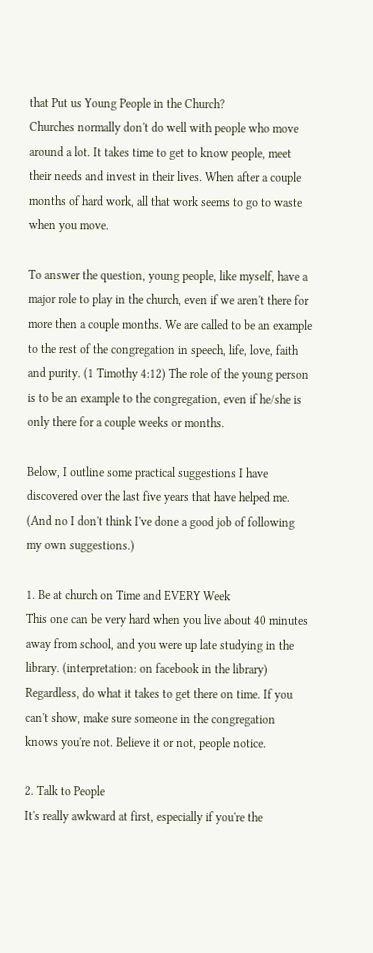that Put us Young People in the Church?
Churches normally don't do well with people who move around a lot. It takes time to get to know people, meet their needs and invest in their lives. When after a couple months of hard work, all that work seems to go to waste when you move.

To answer the question, young people, like myself, have a major role to play in the church, even if we aren't there for more then a couple months. We are called to be an example to the rest of the congregation in speech, life, love, faith and purity. (1 Timothy 4:12) The role of the young person is to be an example to the congregation, even if he/she is only there for a couple weeks or months.

Below, I outline some practical suggestions I have discovered over the last five years that have helped me. (And no I don't think I've done a good job of following my own suggestions.)

1. Be at church on Time and EVERY Week
This one can be very hard when you live about 40 minutes away from school, and you were up late studying in the library. (interpretation: on facebook in the library) Regardless, do what it takes to get there on time. If you can't show, make sure someone in the congregation knows you're not. Believe it or not, people notice.

2. Talk to People
It's really awkward at first, especially if you're the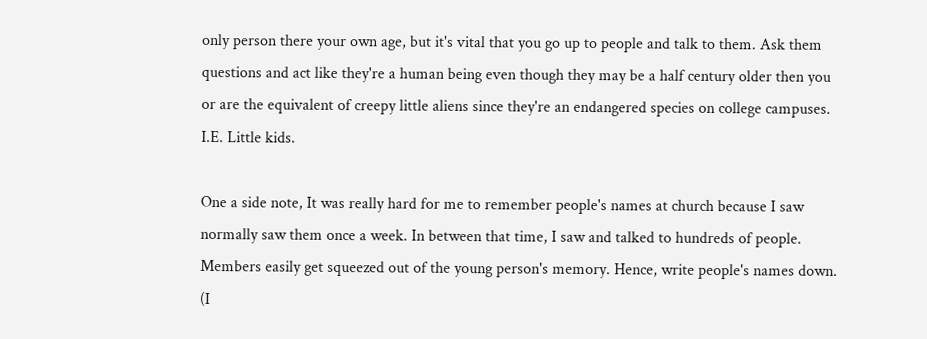only person there your own age, but it's vital that you go up to people and talk to them. Ask them questions and act like they're a human being even though they may be a half century older then you or are the equivalent of creepy little aliens since they're an endangered species on college campuses. I.E. Little kids.

One a side note, It was really hard for me to remember people's names at church because I saw normally saw them once a week. In between that time, I saw and talked to hundreds of people. Members easily get squeezed out of the young person's memory. Hence, write people's names down. (I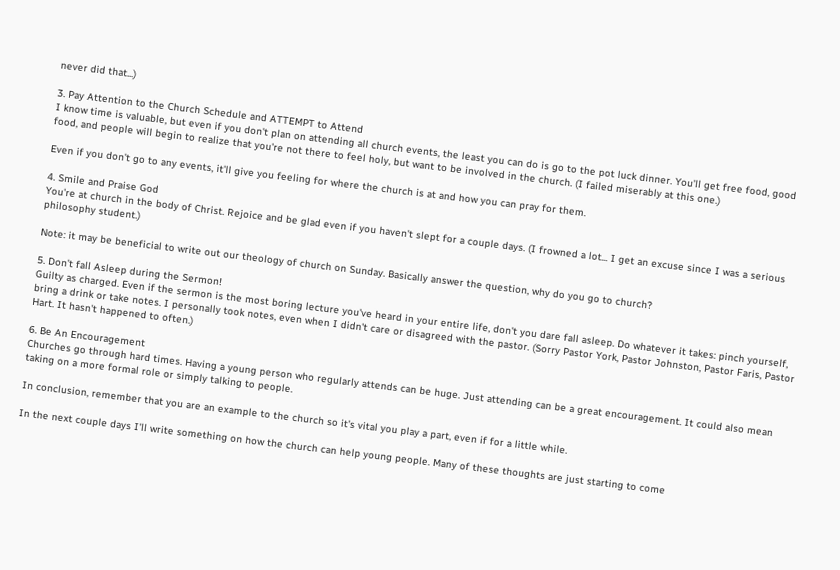never did that...)

3. Pay Attention to the Church Schedule and ATTEMPT to Attend
I know time is valuable, but even if you don't plan on attending all church events, the least you can do is go to the pot luck dinner. You'll get free food, good food, and people will begin to realize that you're not there to feel holy, but want to be involved in the church. (I failed miserably at this one.)

Even if you don't go to any events, it'll give you feeling for where the church is at and how you can pray for them.

4. Smile and Praise God
You're at church in the body of Christ. Rejoice and be glad even if you haven't slept for a couple days. (I frowned a lot... I get an excuse since I was a serious philosophy student.)

Note: it may be beneficial to write out our theology of church on Sunday. Basically answer the question, why do you go to church?

5. Don't fall Asleep during the Sermon!
Guilty as charged. Even if the sermon is the most boring lecture you've heard in your entire life, don't you dare fall asleep. Do whatever it takes: pinch yourself, bring a drink or take notes. I personally took notes, even when I didn't care or disagreed with the pastor. (Sorry Pastor York, Pastor Johnston, Pastor Faris, Pastor Hart. It hasn't happened to often.)

6. Be An Encouragement
Churches go through hard times. Having a young person who regularly attends can be huge. Just attending can be a great encouragement. It could also mean taking on a more formal role or simply talking to people.

In conclusion, remember that you are an example to the church so it's vital you play a part, even if for a little while.

In the next couple days I'll write something on how the church can help young people. Many of these thoughts are just starting to come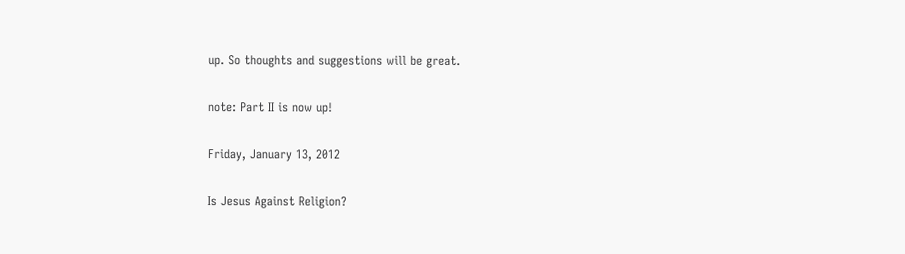up. So thoughts and suggestions will be great.

note: Part II is now up!

Friday, January 13, 2012

Is Jesus Against Religion?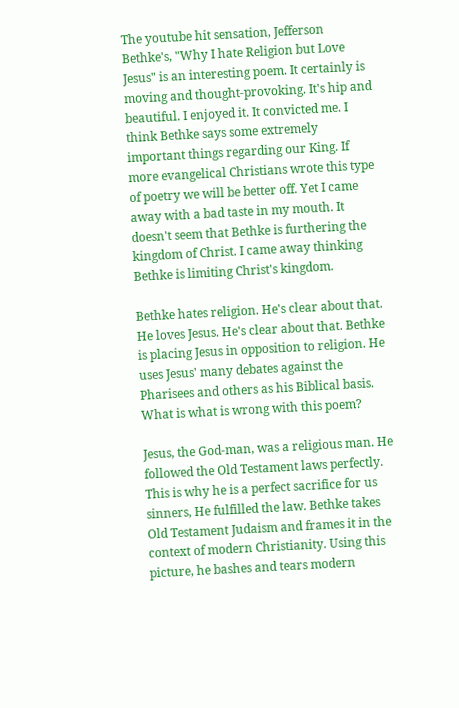The youtube hit sensation, Jefferson Bethke's, "Why I hate Religion but Love Jesus" is an interesting poem. It certainly is moving and thought-provoking. It's hip and beautiful. I enjoyed it. It convicted me. I think Bethke says some extremely important things regarding our King. If more evangelical Christians wrote this type of poetry we will be better off. Yet I came away with a bad taste in my mouth. It doesn't seem that Bethke is furthering the kingdom of Christ. I came away thinking Bethke is limiting Christ's kingdom.

Bethke hates religion. He's clear about that. He loves Jesus. He's clear about that. Bethke is placing Jesus in opposition to religion. He uses Jesus' many debates against the Pharisees and others as his Biblical basis. What is what is wrong with this poem?

Jesus, the God-man, was a religious man. He followed the Old Testament laws perfectly. This is why he is a perfect sacrifice for us sinners, He fulfilled the law. Bethke takes Old Testament Judaism and frames it in the context of modern Christianity. Using this picture, he bashes and tears modern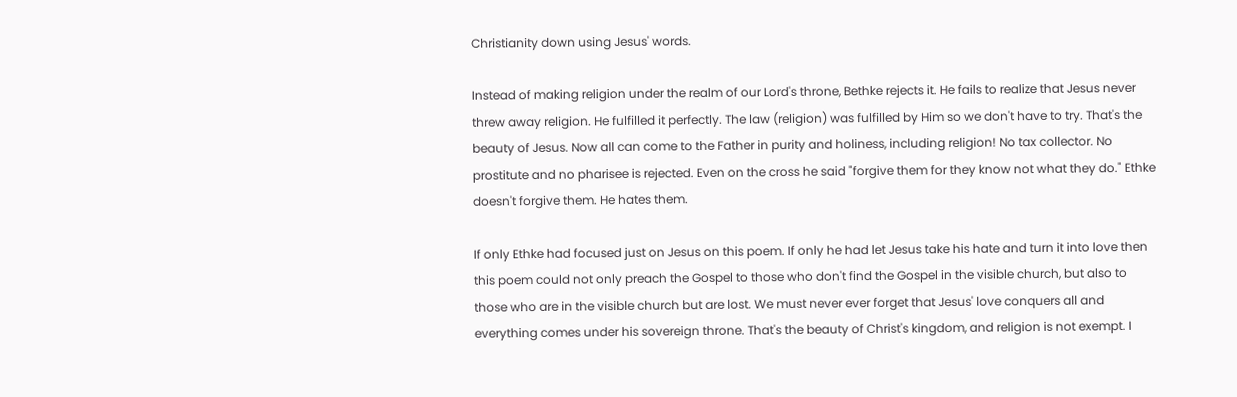Christianity down using Jesus' words.

Instead of making religion under the realm of our Lord's throne, Bethke rejects it. He fails to realize that Jesus never threw away religion. He fulfilled it perfectly. The law (religion) was fulfilled by Him so we don't have to try. That's the beauty of Jesus. Now all can come to the Father in purity and holiness, including religion! No tax collector. No prostitute and no pharisee is rejected. Even on the cross he said "forgive them for they know not what they do." Ethke doesn't forgive them. He hates them.

If only Ethke had focused just on Jesus on this poem. If only he had let Jesus take his hate and turn it into love then this poem could not only preach the Gospel to those who don't find the Gospel in the visible church, but also to those who are in the visible church but are lost. We must never ever forget that Jesus' love conquers all and everything comes under his sovereign throne. That's the beauty of Christ's kingdom, and religion is not exempt. I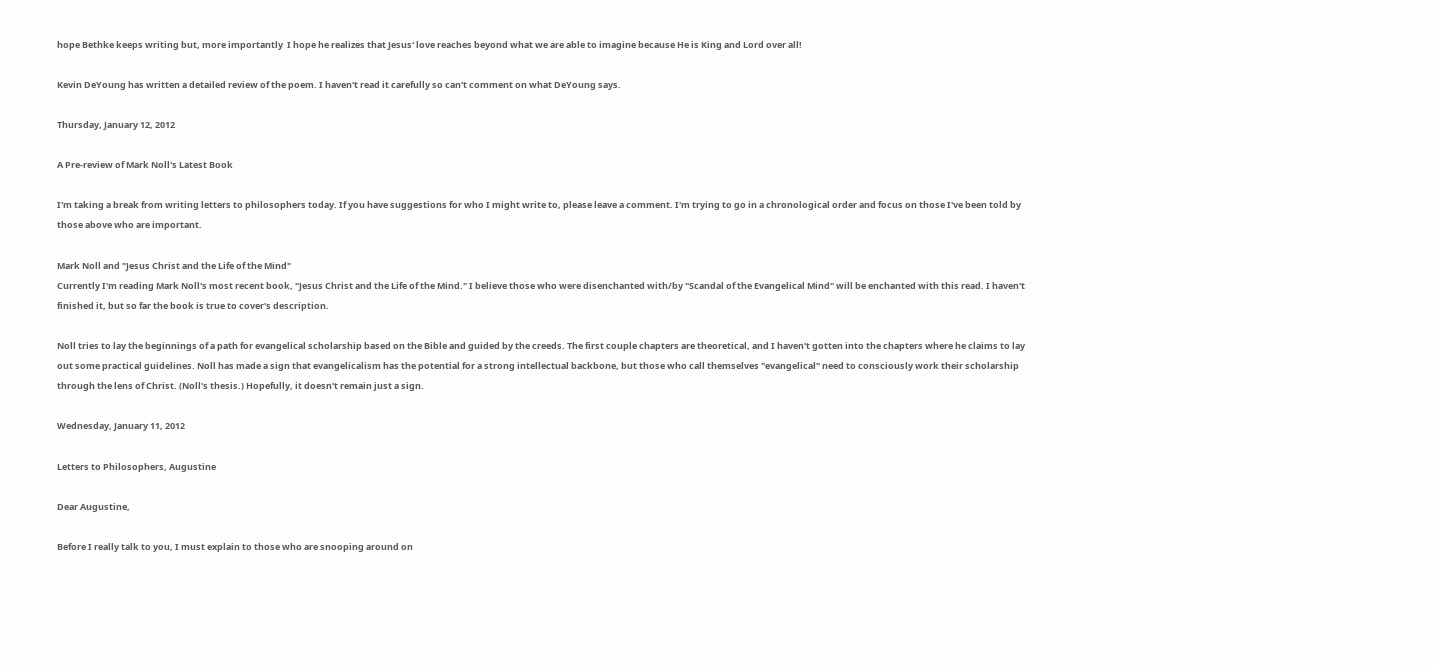hope Bethke keeps writing but, more importantly  I hope he realizes that Jesus' love reaches beyond what we are able to imagine because He is King and Lord over all!

Kevin DeYoung has written a detailed review of the poem. I haven't read it carefully so can't comment on what DeYoung says.

Thursday, January 12, 2012

A Pre-review of Mark Noll's Latest Book

I'm taking a break from writing letters to philosophers today. If you have suggestions for who I might write to, please leave a comment. I'm trying to go in a chronological order and focus on those I've been told by those above who are important.

Mark Noll and "Jesus Christ and the Life of the Mind"
Currently I'm reading Mark Noll's most recent book, "Jesus Christ and the Life of the Mind." I believe those who were disenchanted with/by "Scandal of the Evangelical Mind" will be enchanted with this read. I haven't finished it, but so far the book is true to cover's description.

Noll tries to lay the beginnings of a path for evangelical scholarship based on the Bible and guided by the creeds. The first couple chapters are theoretical, and I haven't gotten into the chapters where he claims to lay out some practical guidelines. Noll has made a sign that evangelicalism has the potential for a strong intellectual backbone, but those who call themselves "evangelical" need to consciously work their scholarship through the lens of Christ. (Noll's thesis.) Hopefully, it doesn't remain just a sign.

Wednesday, January 11, 2012

Letters to Philosophers, Augustine

Dear Augustine,

Before I really talk to you, I must explain to those who are snooping around on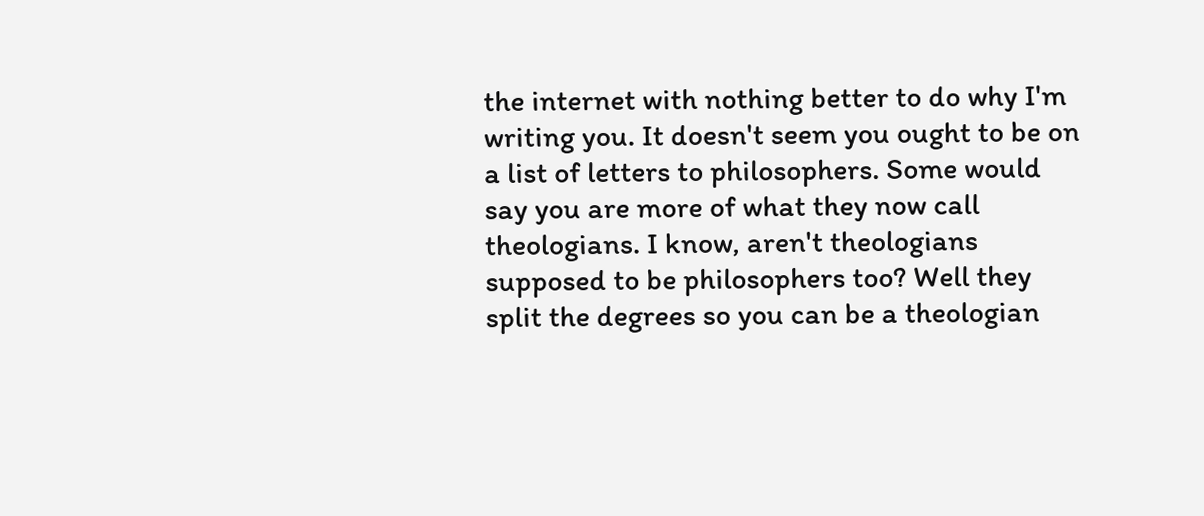the internet with nothing better to do why I'm writing you. It doesn't seem you ought to be on a list of letters to philosophers. Some would say you are more of what they now call theologians. I know, aren't theologians supposed to be philosophers too? Well they split the degrees so you can be a theologian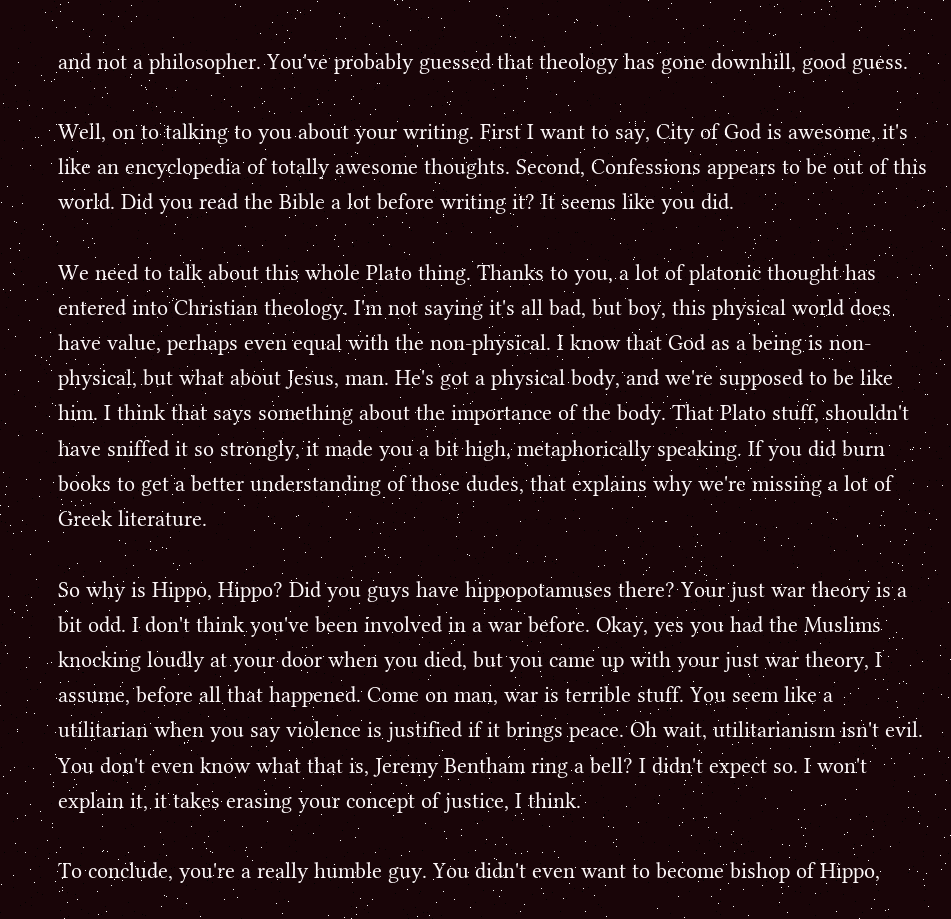and not a philosopher. You've probably guessed that theology has gone downhill, good guess.

Well, on to talking to you about your writing. First I want to say, City of God is awesome, it's like an encyclopedia of totally awesome thoughts. Second, Confessions appears to be out of this world. Did you read the Bible a lot before writing it? It seems like you did.

We need to talk about this whole Plato thing. Thanks to you, a lot of platonic thought has entered into Christian theology. I'm not saying it's all bad, but boy, this physical world does have value, perhaps even equal with the non-physical. I know that God as a being is non-physical, but what about Jesus, man. He's got a physical body, and we're supposed to be like him. I think that says something about the importance of the body. That Plato stuff, shouldn't have sniffed it so strongly, it made you a bit high, metaphorically speaking. If you did burn books to get a better understanding of those dudes, that explains why we're missing a lot of Greek literature.

So why is Hippo, Hippo? Did you guys have hippopotamuses there? Your just war theory is a bit odd. I don't think you've been involved in a war before. Okay, yes you had the Muslims knocking loudly at your door when you died, but you came up with your just war theory, I assume, before all that happened. Come on man, war is terrible stuff. You seem like a utilitarian when you say violence is justified if it brings peace. Oh wait, utilitarianism isn't evil. You don't even know what that is, Jeremy Bentham ring a bell? I didn't expect so. I won't explain it, it takes erasing your concept of justice, I think.

To conclude, you're a really humble guy. You didn't even want to become bishop of Hippo,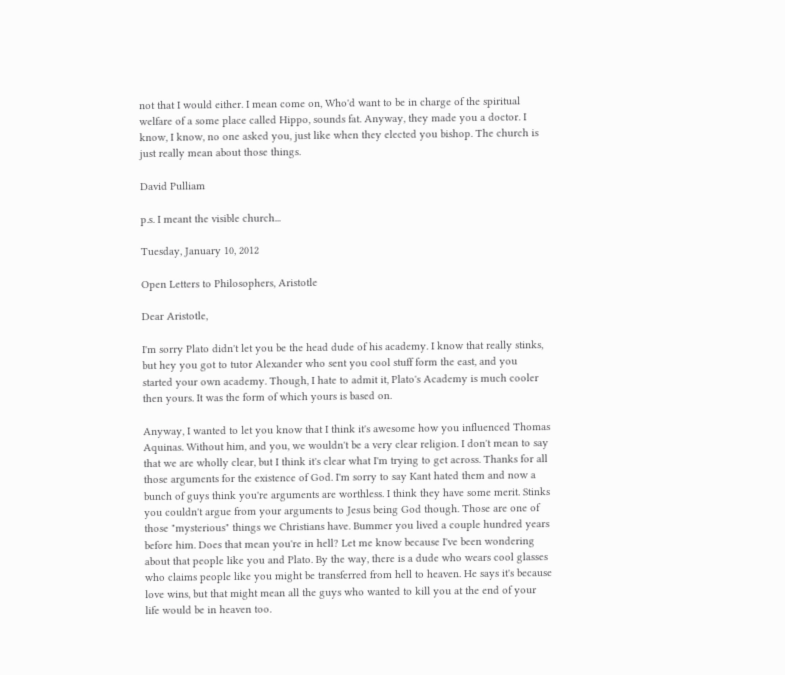not that I would either. I mean come on, Who'd want to be in charge of the spiritual welfare of a some place called Hippo, sounds fat. Anyway, they made you a doctor. I know, I know, no one asked you, just like when they elected you bishop. The church is just really mean about those things.

David Pulliam

p.s. I meant the visible church...

Tuesday, January 10, 2012

Open Letters to Philosophers, Aristotle

Dear Aristotle,

I'm sorry Plato didn't let you be the head dude of his academy. I know that really stinks, but hey you got to tutor Alexander who sent you cool stuff form the east, and you started your own academy. Though, I hate to admit it, Plato's Academy is much cooler then yours. It was the form of which yours is based on.

Anyway, I wanted to let you know that I think it's awesome how you influenced Thomas Aquinas. Without him, and you, we wouldn't be a very clear religion. I don't mean to say that we are wholly clear, but I think it's clear what I'm trying to get across. Thanks for all those arguments for the existence of God. I'm sorry to say Kant hated them and now a bunch of guys think you're arguments are worthless. I think they have some merit. Stinks you couldn't argue from your arguments to Jesus being God though. Those are one of those "mysterious" things we Christians have. Bummer you lived a couple hundred years before him. Does that mean you're in hell? Let me know because I've been wondering about that people like you and Plato. By the way, there is a dude who wears cool glasses who claims people like you might be transferred from hell to heaven. He says it's because love wins, but that might mean all the guys who wanted to kill you at the end of your life would be in heaven too.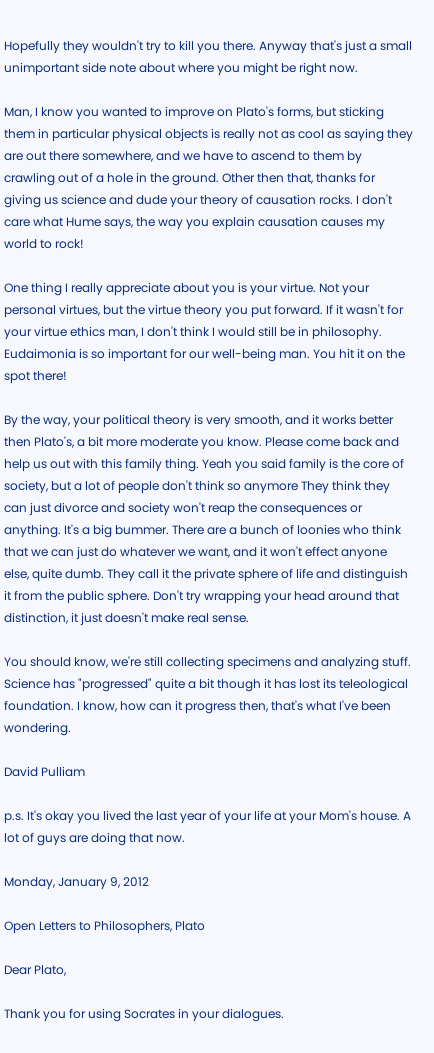Hopefully they wouldn't try to kill you there. Anyway that's just a small unimportant side note about where you might be right now.

Man, I know you wanted to improve on Plato's forms, but sticking them in particular physical objects is really not as cool as saying they are out there somewhere, and we have to ascend to them by crawling out of a hole in the ground. Other then that, thanks for giving us science and dude your theory of causation rocks. I don't care what Hume says, the way you explain causation causes my world to rock!

One thing I really appreciate about you is your virtue. Not your personal virtues, but the virtue theory you put forward. If it wasn't for your virtue ethics man, I don't think I would still be in philosophy.  Eudaimonia is so important for our well-being man. You hit it on the spot there!

By the way, your political theory is very smooth, and it works better then Plato's, a bit more moderate you know. Please come back and help us out with this family thing. Yeah you said family is the core of society, but a lot of people don't think so anymore They think they can just divorce and society won't reap the consequences or anything. It's a big bummer. There are a bunch of loonies who think that we can just do whatever we want, and it won't effect anyone else, quite dumb. They call it the private sphere of life and distinguish it from the public sphere. Don't try wrapping your head around that distinction, it just doesn't make real sense.

You should know, we're still collecting specimens and analyzing stuff. Science has "progressed" quite a bit though it has lost its teleological foundation. I know, how can it progress then, that's what I've been wondering.

David Pulliam

p.s. It's okay you lived the last year of your life at your Mom's house. A lot of guys are doing that now.

Monday, January 9, 2012

Open Letters to Philosophers, Plato

Dear Plato,

Thank you for using Socrates in your dialogues.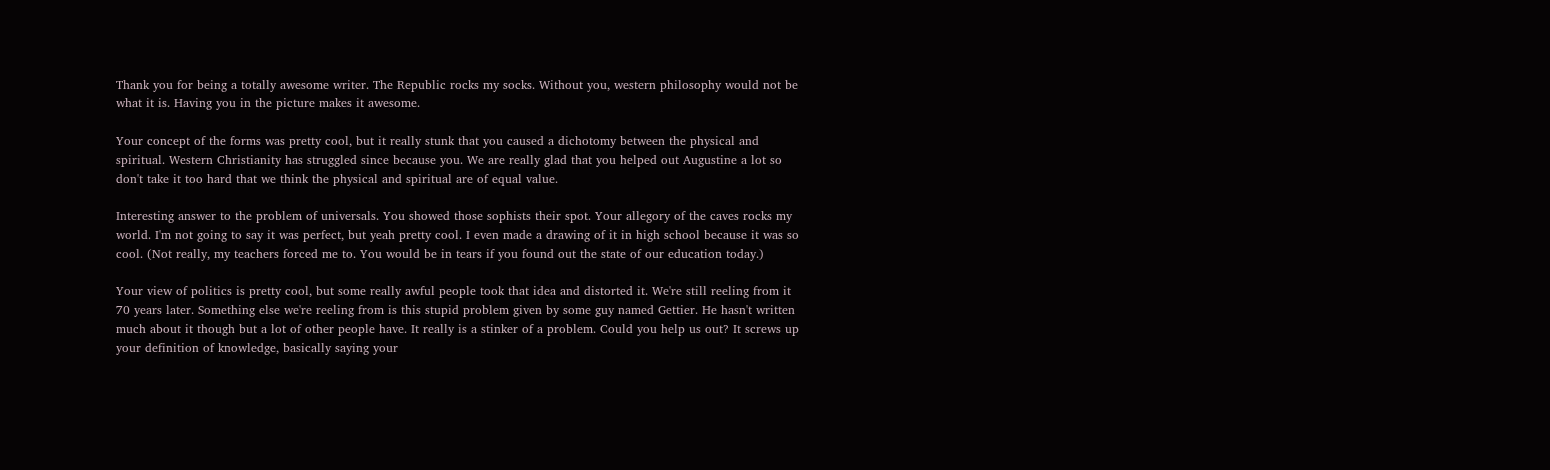Thank you for being a totally awesome writer. The Republic rocks my socks. Without you, western philosophy would not be what it is. Having you in the picture makes it awesome.

Your concept of the forms was pretty cool, but it really stunk that you caused a dichotomy between the physical and spiritual. Western Christianity has struggled since because you. We are really glad that you helped out Augustine a lot so don't take it too hard that we think the physical and spiritual are of equal value.

Interesting answer to the problem of universals. You showed those sophists their spot. Your allegory of the caves rocks my world. I'm not going to say it was perfect, but yeah pretty cool. I even made a drawing of it in high school because it was so cool. (Not really, my teachers forced me to. You would be in tears if you found out the state of our education today.)

Your view of politics is pretty cool, but some really awful people took that idea and distorted it. We're still reeling from it 70 years later. Something else we're reeling from is this stupid problem given by some guy named Gettier. He hasn't written much about it though but a lot of other people have. It really is a stinker of a problem. Could you help us out? It screws up your definition of knowledge, basically saying your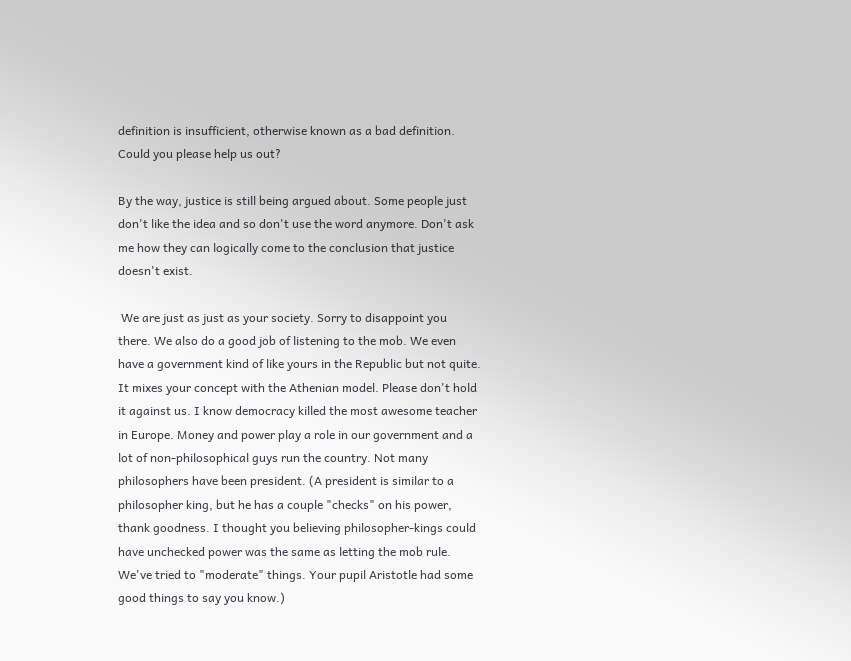definition is insufficient, otherwise known as a bad definition. Could you please help us out?

By the way, justice is still being argued about. Some people just don't like the idea and so don't use the word anymore. Don't ask me how they can logically come to the conclusion that justice doesn't exist.

 We are just as just as your society. Sorry to disappoint you there. We also do a good job of listening to the mob. We even have a government kind of like yours in the Republic but not quite. It mixes your concept with the Athenian model. Please don't hold it against us. I know democracy killed the most awesome teacher in Europe. Money and power play a role in our government and a lot of non-philosophical guys run the country. Not many philosophers have been president. (A president is similar to a philosopher king, but he has a couple "checks" on his power, thank goodness. I thought you believing philosopher-kings could have unchecked power was the same as letting the mob rule. We've tried to "moderate" things. Your pupil Aristotle had some good things to say you know.)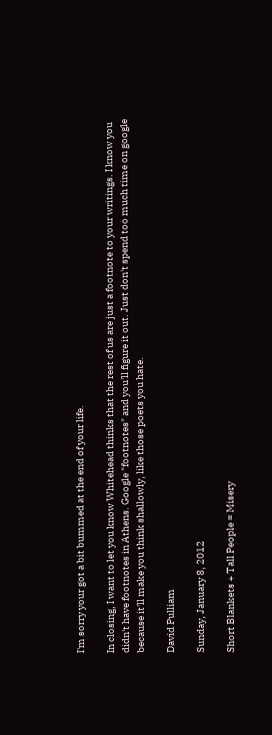I'm sorry your got a bit bummed at the end of your life.

In closing, I want to let you know Whitehead thinks that the rest of us are just a footnote to your writings. I know you didn't have footnotes in Athens. Google "footnotes" and you'll figure it out. Just don't spend too much time on google because it'll make you think shallowly, like those poets you hate.

David Pulliam

Sunday, January 8, 2012

Short Blankets + Tall People = Misery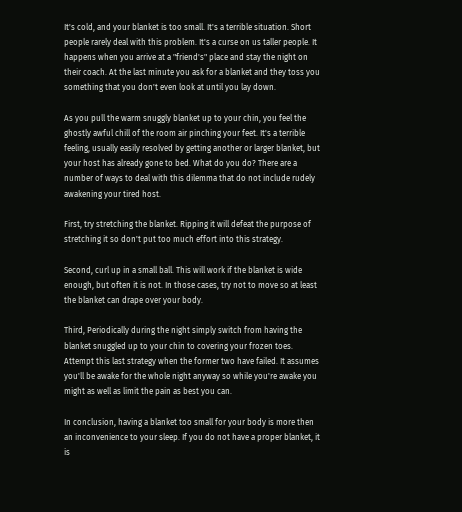It's cold, and your blanket is too small. It's a terrible situation. Short people rarely deal with this problem. It's a curse on us taller people. It happens when you arrive at a "friend's" place and stay the night on their coach. At the last minute you ask for a blanket and they toss you something that you don't even look at until you lay down.

As you pull the warm snuggly blanket up to your chin, you feel the ghostly awful chill of the room air pinching your feet. It's a terrible feeling, usually easily resolved by getting another or larger blanket, but your host has already gone to bed. What do you do? There are a number of ways to deal with this dilemma that do not include rudely awakening your tired host.

First, try stretching the blanket. Ripping it will defeat the purpose of stretching it so don't put too much effort into this strategy.

Second, curl up in a small ball. This will work if the blanket is wide enough, but often it is not. In those cases, try not to move so at least the blanket can drape over your body.

Third, Periodically during the night simply switch from having the blanket snuggled up to your chin to covering your frozen toes. Attempt this last strategy when the former two have failed. It assumes you'll be awake for the whole night anyway so while you're awake you might as well as limit the pain as best you can.

In conclusion, having a blanket too small for your body is more then an inconvenience to your sleep. If you do not have a proper blanket, it is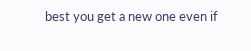best you get a new one even if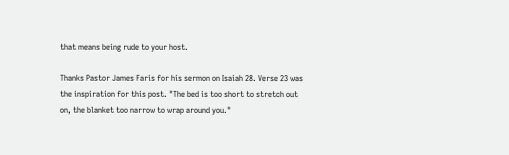that means being rude to your host.

Thanks Pastor James Faris for his sermon on Isaiah 28. Verse 23 was the inspiration for this post. "The bed is too short to stretch out on, the blanket too narrow to wrap around you."